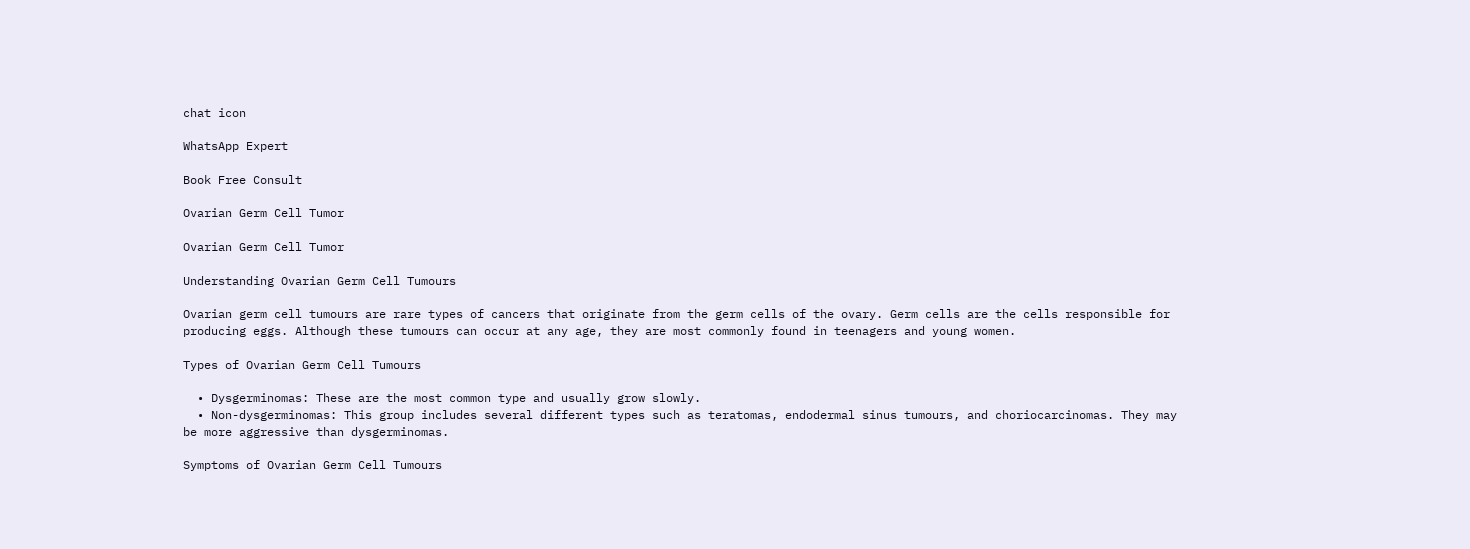chat icon

WhatsApp Expert

Book Free Consult

Ovarian Germ Cell Tumor

Ovarian Germ Cell Tumor

Understanding Ovarian Germ Cell Tumours

Ovarian germ cell tumours are rare types of cancers that originate from the germ cells of the ovary. Germ cells are the cells responsible for producing eggs. Although these tumours can occur at any age, they are most commonly found in teenagers and young women.

Types of Ovarian Germ Cell Tumours

  • Dysgerminomas: These are the most common type and usually grow slowly.
  • Non-dysgerminomas: This group includes several different types such as teratomas, endodermal sinus tumours, and choriocarcinomas. They may be more aggressive than dysgerminomas.

Symptoms of Ovarian Germ Cell Tumours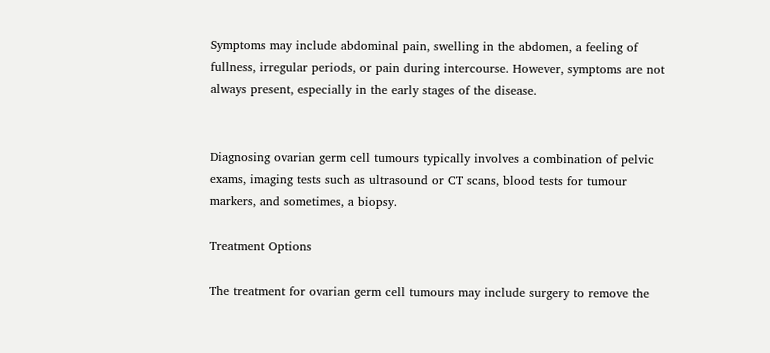Symptoms may include abdominal pain, swelling in the abdomen, a feeling of fullness, irregular periods, or pain during intercourse. However, symptoms are not always present, especially in the early stages of the disease.


Diagnosing ovarian germ cell tumours typically involves a combination of pelvic exams, imaging tests such as ultrasound or CT scans, blood tests for tumour markers, and sometimes, a biopsy.

Treatment Options

The treatment for ovarian germ cell tumours may include surgery to remove the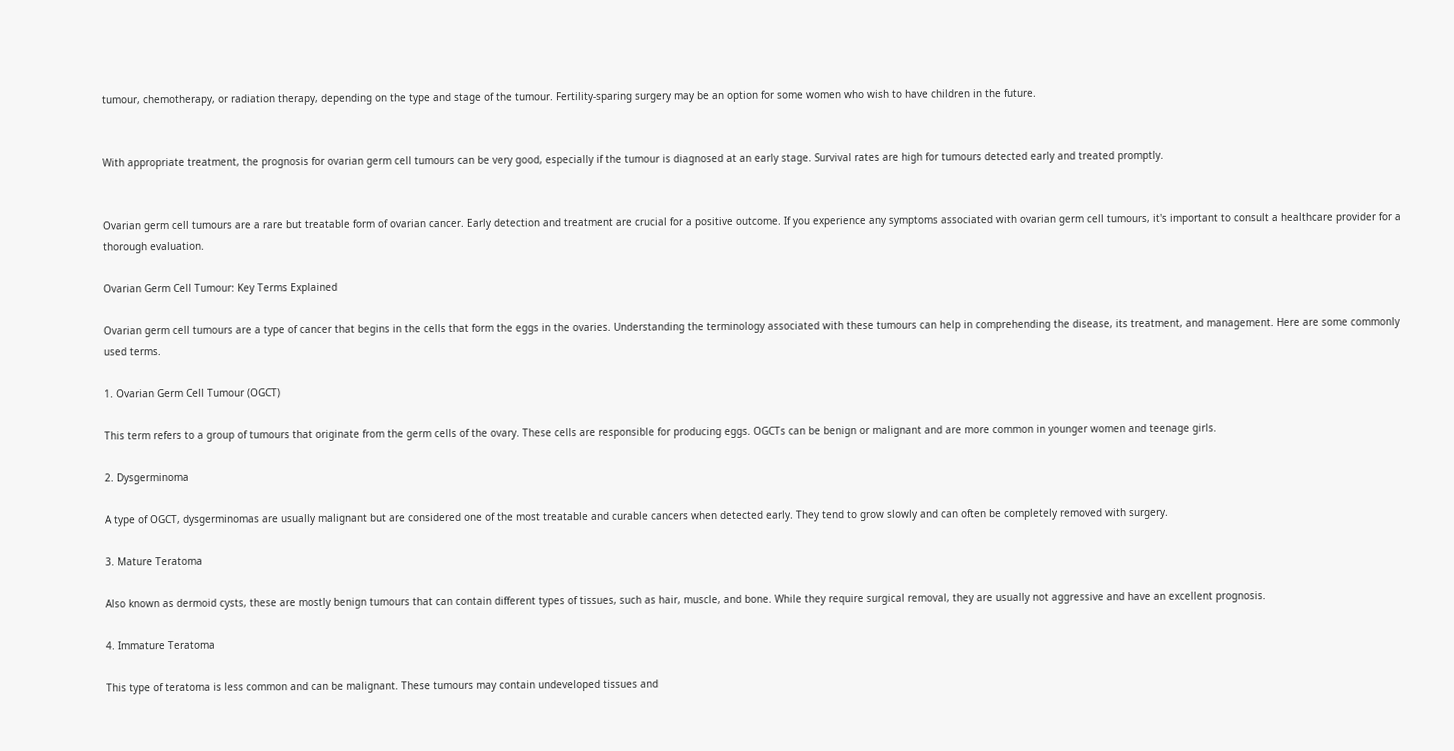tumour, chemotherapy, or radiation therapy, depending on the type and stage of the tumour. Fertility-sparing surgery may be an option for some women who wish to have children in the future.


With appropriate treatment, the prognosis for ovarian germ cell tumours can be very good, especially if the tumour is diagnosed at an early stage. Survival rates are high for tumours detected early and treated promptly.


Ovarian germ cell tumours are a rare but treatable form of ovarian cancer. Early detection and treatment are crucial for a positive outcome. If you experience any symptoms associated with ovarian germ cell tumours, it's important to consult a healthcare provider for a thorough evaluation.

Ovarian Germ Cell Tumour: Key Terms Explained

Ovarian germ cell tumours are a type of cancer that begins in the cells that form the eggs in the ovaries. Understanding the terminology associated with these tumours can help in comprehending the disease, its treatment, and management. Here are some commonly used terms.

1. Ovarian Germ Cell Tumour (OGCT)

This term refers to a group of tumours that originate from the germ cells of the ovary. These cells are responsible for producing eggs. OGCTs can be benign or malignant and are more common in younger women and teenage girls.

2. Dysgerminoma

A type of OGCT, dysgerminomas are usually malignant but are considered one of the most treatable and curable cancers when detected early. They tend to grow slowly and can often be completely removed with surgery.

3. Mature Teratoma

Also known as dermoid cysts, these are mostly benign tumours that can contain different types of tissues, such as hair, muscle, and bone. While they require surgical removal, they are usually not aggressive and have an excellent prognosis.

4. Immature Teratoma

This type of teratoma is less common and can be malignant. These tumours may contain undeveloped tissues and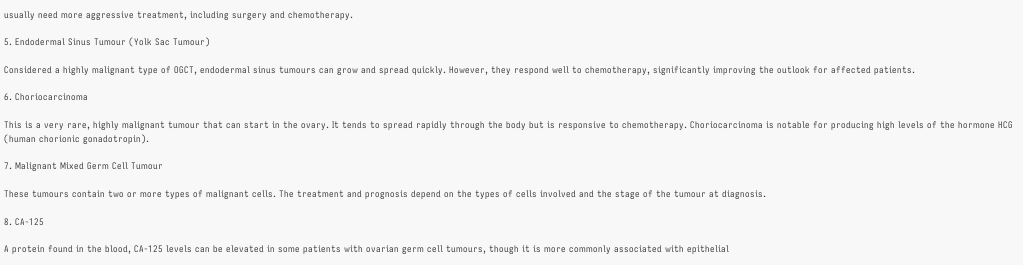usually need more aggressive treatment, including surgery and chemotherapy.

5. Endodermal Sinus Tumour (Yolk Sac Tumour)

Considered a highly malignant type of OGCT, endodermal sinus tumours can grow and spread quickly. However, they respond well to chemotherapy, significantly improving the outlook for affected patients.

6. Choriocarcinoma

This is a very rare, highly malignant tumour that can start in the ovary. It tends to spread rapidly through the body but is responsive to chemotherapy. Choriocarcinoma is notable for producing high levels of the hormone HCG (human chorionic gonadotropin).

7. Malignant Mixed Germ Cell Tumour

These tumours contain two or more types of malignant cells. The treatment and prognosis depend on the types of cells involved and the stage of the tumour at diagnosis.

8. CA-125

A protein found in the blood, CA-125 levels can be elevated in some patients with ovarian germ cell tumours, though it is more commonly associated with epithelial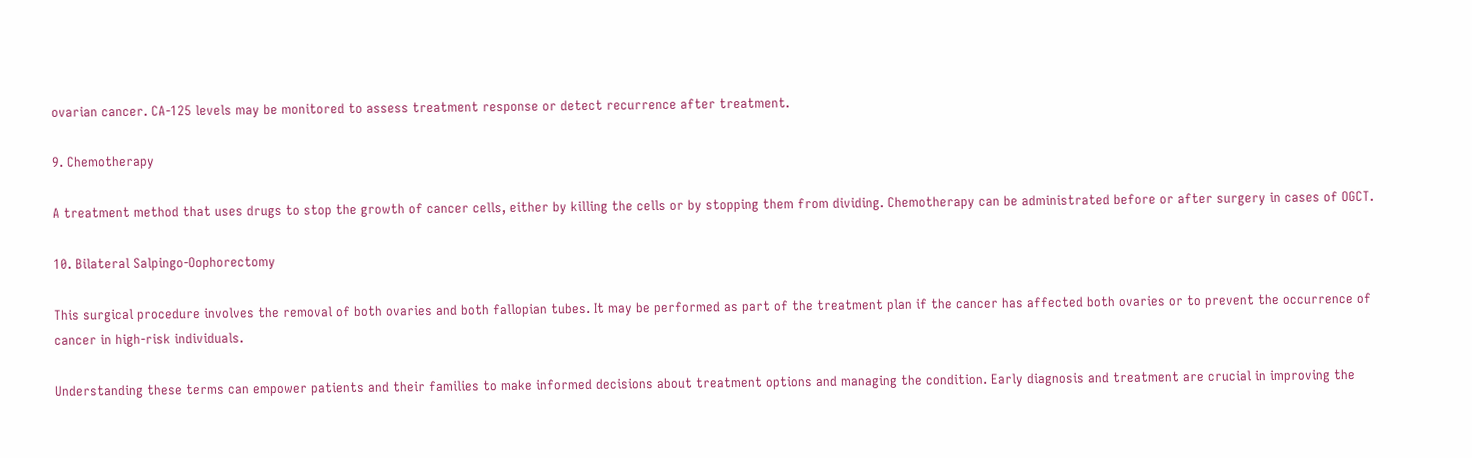ovarian cancer. CA-125 levels may be monitored to assess treatment response or detect recurrence after treatment.

9. Chemotherapy

A treatment method that uses drugs to stop the growth of cancer cells, either by killing the cells or by stopping them from dividing. Chemotherapy can be administrated before or after surgery in cases of OGCT.

10. Bilateral Salpingo-Oophorectomy

This surgical procedure involves the removal of both ovaries and both fallopian tubes. It may be performed as part of the treatment plan if the cancer has affected both ovaries or to prevent the occurrence of cancer in high-risk individuals.

Understanding these terms can empower patients and their families to make informed decisions about treatment options and managing the condition. Early diagnosis and treatment are crucial in improving the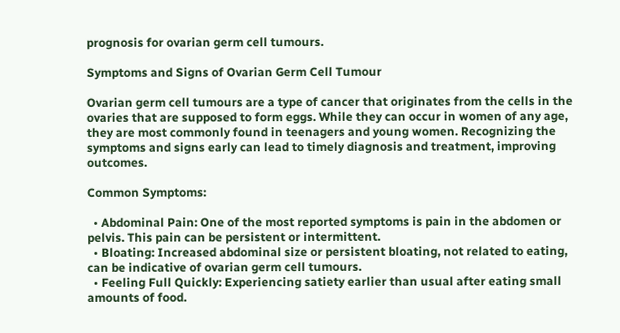prognosis for ovarian germ cell tumours.

Symptoms and Signs of Ovarian Germ Cell Tumour

Ovarian germ cell tumours are a type of cancer that originates from the cells in the ovaries that are supposed to form eggs. While they can occur in women of any age, they are most commonly found in teenagers and young women. Recognizing the symptoms and signs early can lead to timely diagnosis and treatment, improving outcomes.

Common Symptoms:

  • Abdominal Pain: One of the most reported symptoms is pain in the abdomen or pelvis. This pain can be persistent or intermittent.
  • Bloating: Increased abdominal size or persistent bloating, not related to eating, can be indicative of ovarian germ cell tumours.
  • Feeling Full Quickly: Experiencing satiety earlier than usual after eating small amounts of food.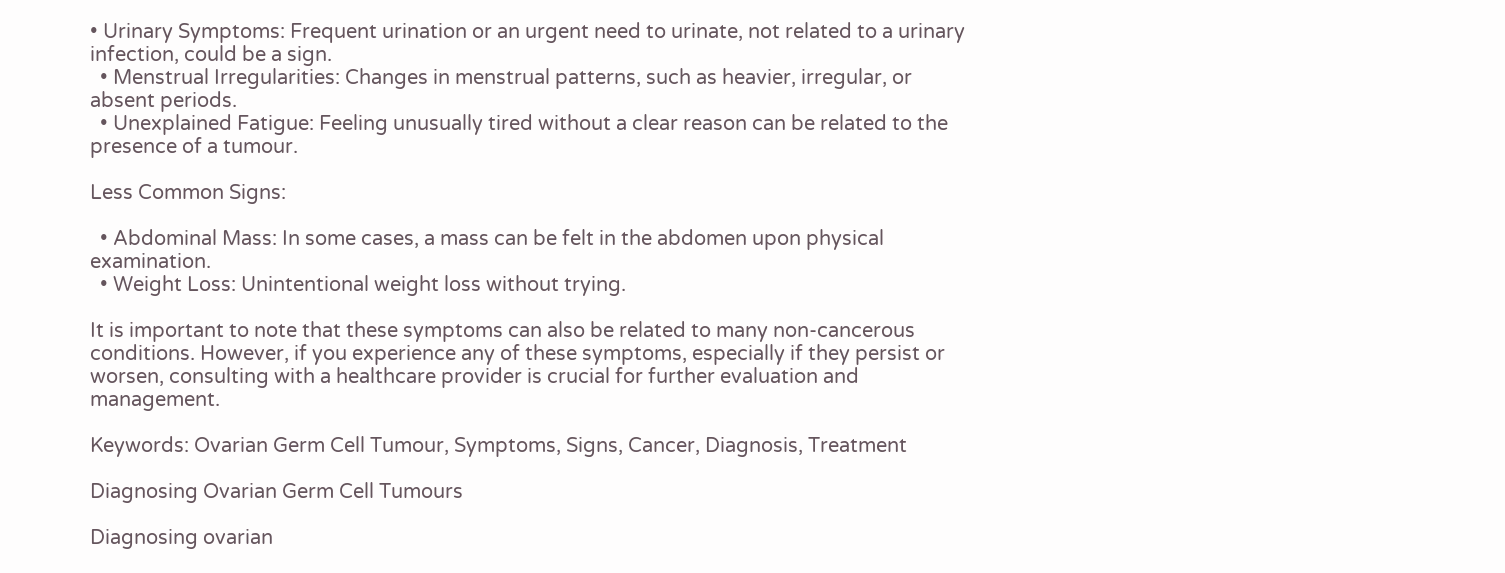• Urinary Symptoms: Frequent urination or an urgent need to urinate, not related to a urinary infection, could be a sign.
  • Menstrual Irregularities: Changes in menstrual patterns, such as heavier, irregular, or absent periods.
  • Unexplained Fatigue: Feeling unusually tired without a clear reason can be related to the presence of a tumour.

Less Common Signs:

  • Abdominal Mass: In some cases, a mass can be felt in the abdomen upon physical examination.
  • Weight Loss: Unintentional weight loss without trying.

It is important to note that these symptoms can also be related to many non-cancerous conditions. However, if you experience any of these symptoms, especially if they persist or worsen, consulting with a healthcare provider is crucial for further evaluation and management.

Keywords: Ovarian Germ Cell Tumour, Symptoms, Signs, Cancer, Diagnosis, Treatment

Diagnosing Ovarian Germ Cell Tumours

Diagnosing ovarian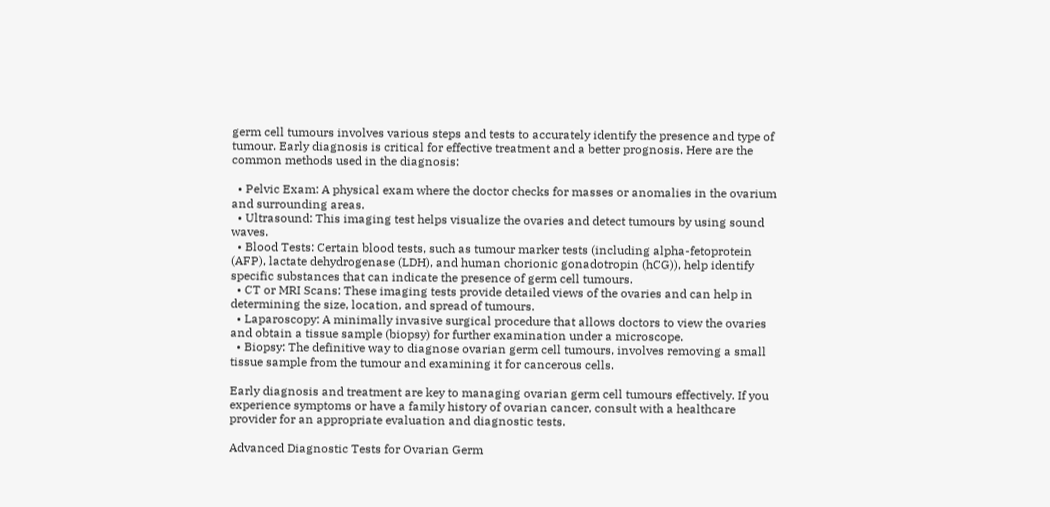germ cell tumours involves various steps and tests to accurately identify the presence and type of tumour. Early diagnosis is critical for effective treatment and a better prognosis. Here are the common methods used in the diagnosis:

  • Pelvic Exam: A physical exam where the doctor checks for masses or anomalies in the ovarium and surrounding areas.
  • Ultrasound: This imaging test helps visualize the ovaries and detect tumours by using sound waves.
  • Blood Tests: Certain blood tests, such as tumour marker tests (including alpha-fetoprotein (AFP), lactate dehydrogenase (LDH), and human chorionic gonadotropin (hCG)), help identify specific substances that can indicate the presence of germ cell tumours.
  • CT or MRI Scans: These imaging tests provide detailed views of the ovaries and can help in determining the size, location, and spread of tumours.
  • Laparoscopy: A minimally invasive surgical procedure that allows doctors to view the ovaries and obtain a tissue sample (biopsy) for further examination under a microscope.
  • Biopsy: The definitive way to diagnose ovarian germ cell tumours, involves removing a small tissue sample from the tumour and examining it for cancerous cells.

Early diagnosis and treatment are key to managing ovarian germ cell tumours effectively. If you experience symptoms or have a family history of ovarian cancer, consult with a healthcare provider for an appropriate evaluation and diagnostic tests.

Advanced Diagnostic Tests for Ovarian Germ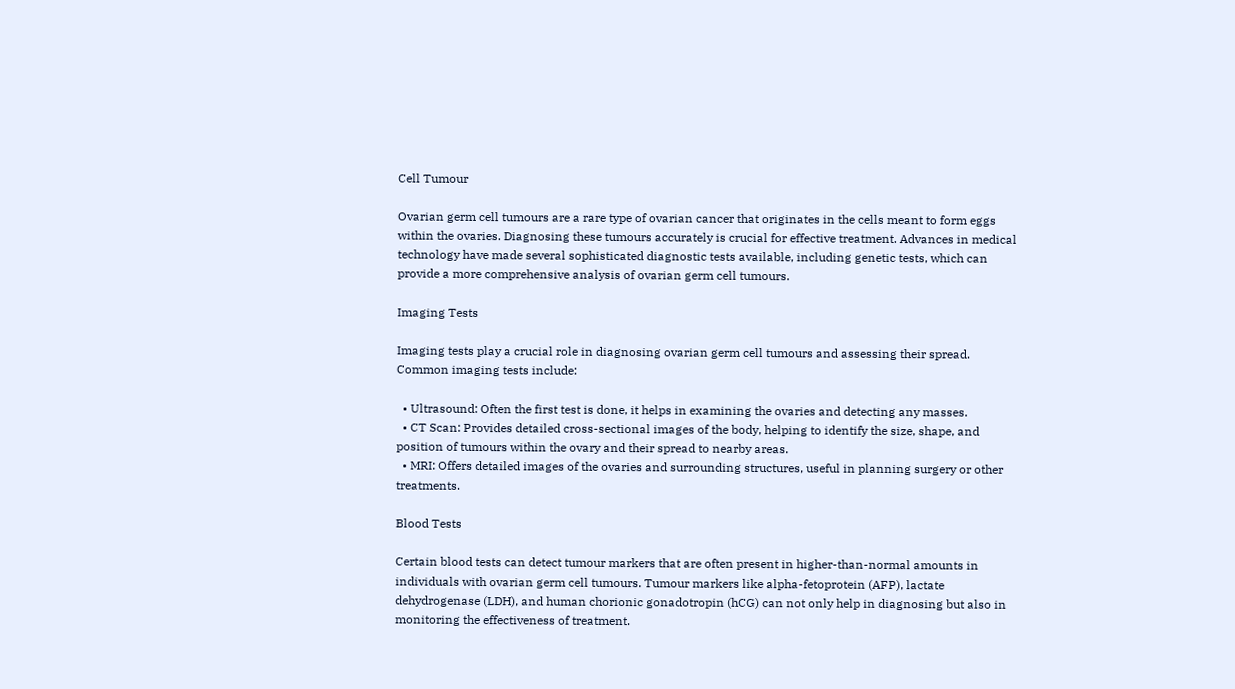Cell Tumour

Ovarian germ cell tumours are a rare type of ovarian cancer that originates in the cells meant to form eggs within the ovaries. Diagnosing these tumours accurately is crucial for effective treatment. Advances in medical technology have made several sophisticated diagnostic tests available, including genetic tests, which can provide a more comprehensive analysis of ovarian germ cell tumours.

Imaging Tests

Imaging tests play a crucial role in diagnosing ovarian germ cell tumours and assessing their spread. Common imaging tests include:

  • Ultrasound: Often the first test is done, it helps in examining the ovaries and detecting any masses.
  • CT Scan: Provides detailed cross-sectional images of the body, helping to identify the size, shape, and position of tumours within the ovary and their spread to nearby areas.
  • MRI: Offers detailed images of the ovaries and surrounding structures, useful in planning surgery or other treatments.

Blood Tests

Certain blood tests can detect tumour markers that are often present in higher-than-normal amounts in individuals with ovarian germ cell tumours. Tumour markers like alpha-fetoprotein (AFP), lactate dehydrogenase (LDH), and human chorionic gonadotropin (hCG) can not only help in diagnosing but also in monitoring the effectiveness of treatment.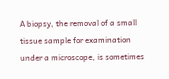A biopsy, the removal of a small tissue sample for examination under a microscope, is sometimes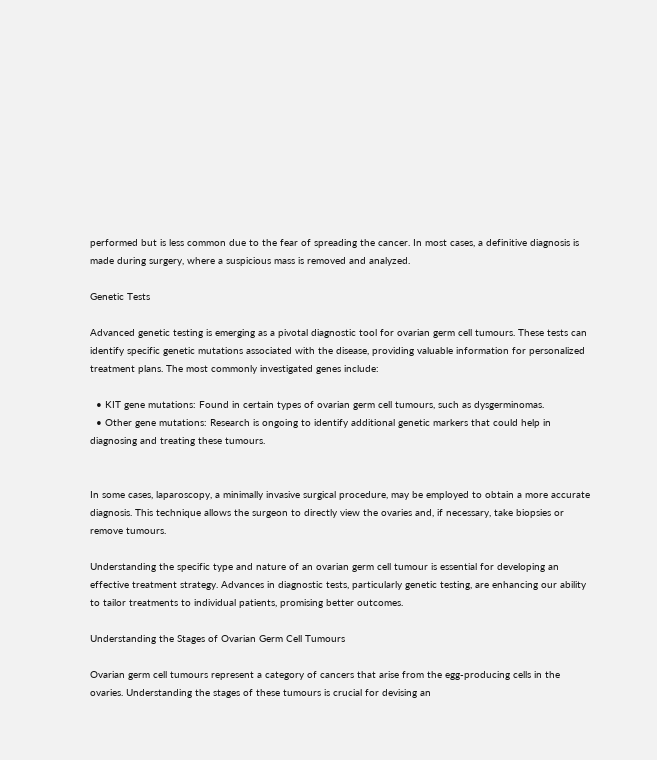performed but is less common due to the fear of spreading the cancer. In most cases, a definitive diagnosis is made during surgery, where a suspicious mass is removed and analyzed.

Genetic Tests

Advanced genetic testing is emerging as a pivotal diagnostic tool for ovarian germ cell tumours. These tests can identify specific genetic mutations associated with the disease, providing valuable information for personalized treatment plans. The most commonly investigated genes include:

  • KIT gene mutations: Found in certain types of ovarian germ cell tumours, such as dysgerminomas.
  • Other gene mutations: Research is ongoing to identify additional genetic markers that could help in diagnosing and treating these tumours.


In some cases, laparoscopy, a minimally invasive surgical procedure, may be employed to obtain a more accurate diagnosis. This technique allows the surgeon to directly view the ovaries and, if necessary, take biopsies or remove tumours.

Understanding the specific type and nature of an ovarian germ cell tumour is essential for developing an effective treatment strategy. Advances in diagnostic tests, particularly genetic testing, are enhancing our ability to tailor treatments to individual patients, promising better outcomes.

Understanding the Stages of Ovarian Germ Cell Tumours

Ovarian germ cell tumours represent a category of cancers that arise from the egg-producing cells in the ovaries. Understanding the stages of these tumours is crucial for devising an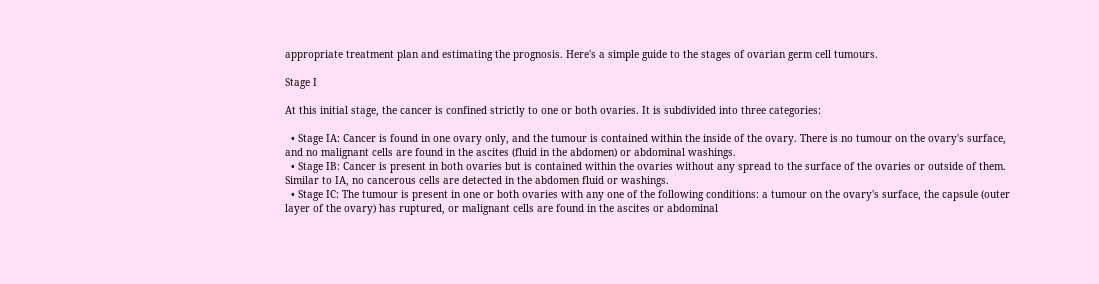appropriate treatment plan and estimating the prognosis. Here's a simple guide to the stages of ovarian germ cell tumours.

Stage I

At this initial stage, the cancer is confined strictly to one or both ovaries. It is subdivided into three categories:

  • Stage IA: Cancer is found in one ovary only, and the tumour is contained within the inside of the ovary. There is no tumour on the ovary's surface, and no malignant cells are found in the ascites (fluid in the abdomen) or abdominal washings.
  • Stage IB: Cancer is present in both ovaries but is contained within the ovaries without any spread to the surface of the ovaries or outside of them. Similar to IA, no cancerous cells are detected in the abdomen fluid or washings.
  • Stage IC: The tumour is present in one or both ovaries with any one of the following conditions: a tumour on the ovary's surface, the capsule (outer layer of the ovary) has ruptured, or malignant cells are found in the ascites or abdominal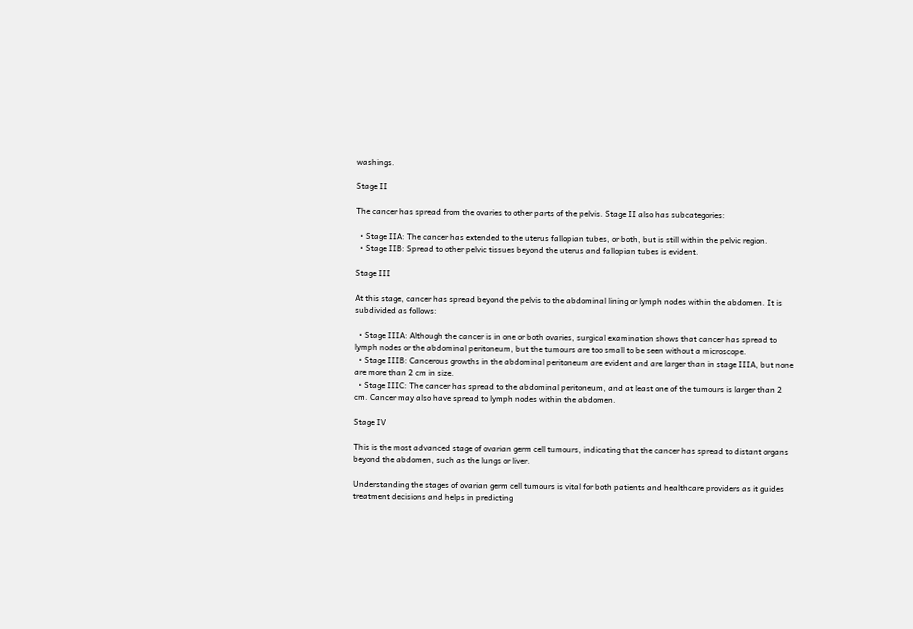washings.

Stage II

The cancer has spread from the ovaries to other parts of the pelvis. Stage II also has subcategories:

  • Stage IIA: The cancer has extended to the uterus fallopian tubes, or both, but is still within the pelvic region.
  • Stage IIB: Spread to other pelvic tissues beyond the uterus and fallopian tubes is evident.

Stage III

At this stage, cancer has spread beyond the pelvis to the abdominal lining or lymph nodes within the abdomen. It is subdivided as follows:

  • Stage IIIA: Although the cancer is in one or both ovaries, surgical examination shows that cancer has spread to lymph nodes or the abdominal peritoneum, but the tumours are too small to be seen without a microscope.
  • Stage IIIB: Cancerous growths in the abdominal peritoneum are evident and are larger than in stage IIIA, but none are more than 2 cm in size.
  • Stage IIIC: The cancer has spread to the abdominal peritoneum, and at least one of the tumours is larger than 2 cm. Cancer may also have spread to lymph nodes within the abdomen.

Stage IV

This is the most advanced stage of ovarian germ cell tumours, indicating that the cancer has spread to distant organs beyond the abdomen, such as the lungs or liver.

Understanding the stages of ovarian germ cell tumours is vital for both patients and healthcare providers as it guides treatment decisions and helps in predicting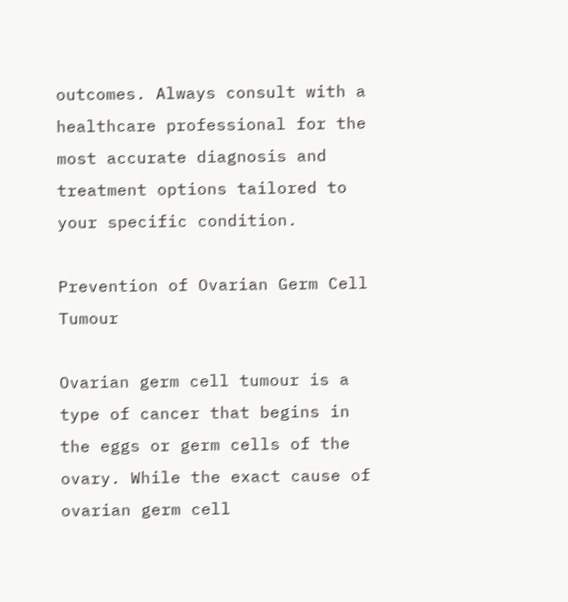outcomes. Always consult with a healthcare professional for the most accurate diagnosis and treatment options tailored to your specific condition.

Prevention of Ovarian Germ Cell Tumour

Ovarian germ cell tumour is a type of cancer that begins in the eggs or germ cells of the ovary. While the exact cause of ovarian germ cell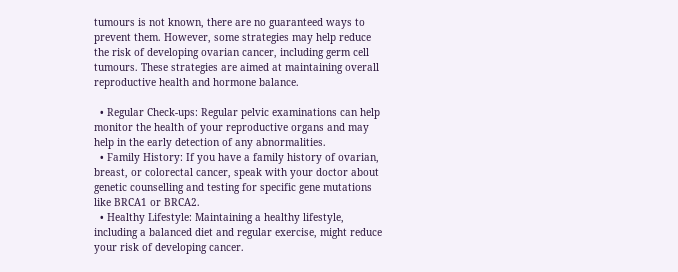tumours is not known, there are no guaranteed ways to prevent them. However, some strategies may help reduce the risk of developing ovarian cancer, including germ cell tumours. These strategies are aimed at maintaining overall reproductive health and hormone balance.

  • Regular Check-ups: Regular pelvic examinations can help monitor the health of your reproductive organs and may help in the early detection of any abnormalities.
  • Family History: If you have a family history of ovarian, breast, or colorectal cancer, speak with your doctor about genetic counselling and testing for specific gene mutations like BRCA1 or BRCA2.
  • Healthy Lifestyle: Maintaining a healthy lifestyle, including a balanced diet and regular exercise, might reduce your risk of developing cancer.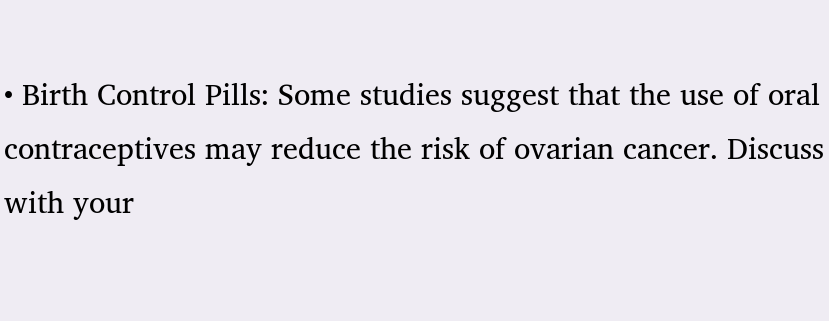• Birth Control Pills: Some studies suggest that the use of oral contraceptives may reduce the risk of ovarian cancer. Discuss with your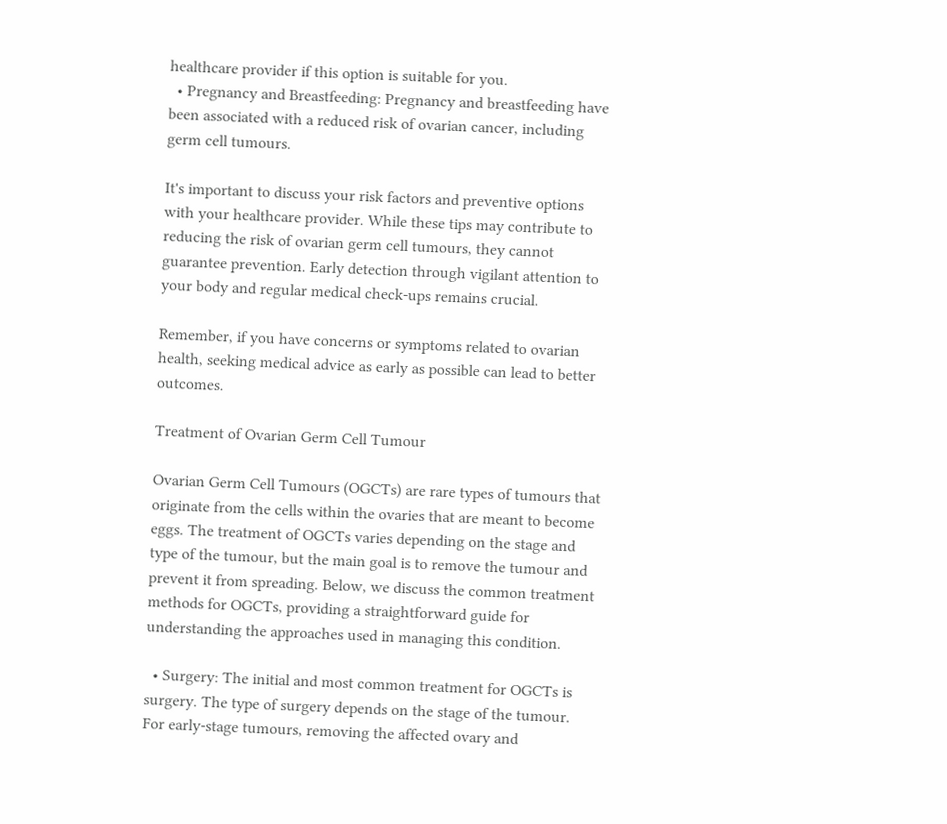healthcare provider if this option is suitable for you.
  • Pregnancy and Breastfeeding: Pregnancy and breastfeeding have been associated with a reduced risk of ovarian cancer, including germ cell tumours.

It's important to discuss your risk factors and preventive options with your healthcare provider. While these tips may contribute to reducing the risk of ovarian germ cell tumours, they cannot guarantee prevention. Early detection through vigilant attention to your body and regular medical check-ups remains crucial.

Remember, if you have concerns or symptoms related to ovarian health, seeking medical advice as early as possible can lead to better outcomes.

Treatment of Ovarian Germ Cell Tumour

Ovarian Germ Cell Tumours (OGCTs) are rare types of tumours that originate from the cells within the ovaries that are meant to become eggs. The treatment of OGCTs varies depending on the stage and type of the tumour, but the main goal is to remove the tumour and prevent it from spreading. Below, we discuss the common treatment methods for OGCTs, providing a straightforward guide for understanding the approaches used in managing this condition.

  • Surgery: The initial and most common treatment for OGCTs is surgery. The type of surgery depends on the stage of the tumour. For early-stage tumours, removing the affected ovary and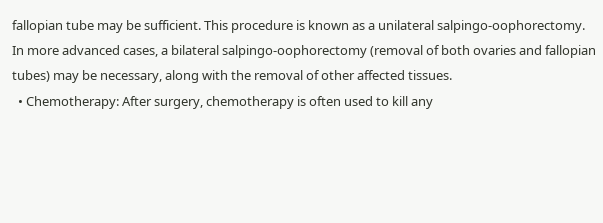fallopian tube may be sufficient. This procedure is known as a unilateral salpingo-oophorectomy. In more advanced cases, a bilateral salpingo-oophorectomy (removal of both ovaries and fallopian tubes) may be necessary, along with the removal of other affected tissues.
  • Chemotherapy: After surgery, chemotherapy is often used to kill any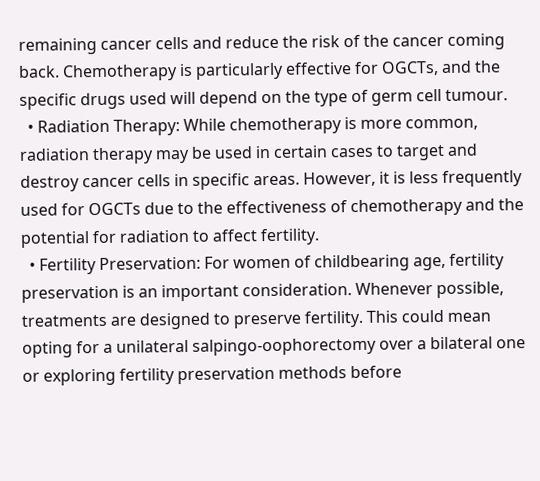remaining cancer cells and reduce the risk of the cancer coming back. Chemotherapy is particularly effective for OGCTs, and the specific drugs used will depend on the type of germ cell tumour.
  • Radiation Therapy: While chemotherapy is more common, radiation therapy may be used in certain cases to target and destroy cancer cells in specific areas. However, it is less frequently used for OGCTs due to the effectiveness of chemotherapy and the potential for radiation to affect fertility.
  • Fertility Preservation: For women of childbearing age, fertility preservation is an important consideration. Whenever possible, treatments are designed to preserve fertility. This could mean opting for a unilateral salpingo-oophorectomy over a bilateral one or exploring fertility preservation methods before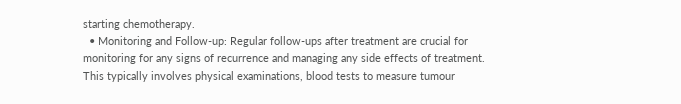starting chemotherapy.
  • Monitoring and Follow-up: Regular follow-ups after treatment are crucial for monitoring for any signs of recurrence and managing any side effects of treatment. This typically involves physical examinations, blood tests to measure tumour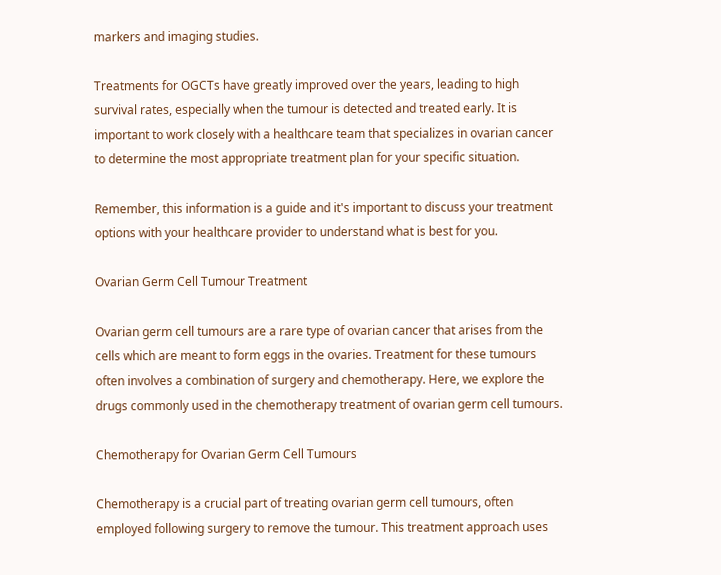markers and imaging studies.

Treatments for OGCTs have greatly improved over the years, leading to high survival rates, especially when the tumour is detected and treated early. It is important to work closely with a healthcare team that specializes in ovarian cancer to determine the most appropriate treatment plan for your specific situation.

Remember, this information is a guide and it's important to discuss your treatment options with your healthcare provider to understand what is best for you.

Ovarian Germ Cell Tumour Treatment

Ovarian germ cell tumours are a rare type of ovarian cancer that arises from the cells which are meant to form eggs in the ovaries. Treatment for these tumours often involves a combination of surgery and chemotherapy. Here, we explore the drugs commonly used in the chemotherapy treatment of ovarian germ cell tumours.

Chemotherapy for Ovarian Germ Cell Tumours

Chemotherapy is a crucial part of treating ovarian germ cell tumours, often employed following surgery to remove the tumour. This treatment approach uses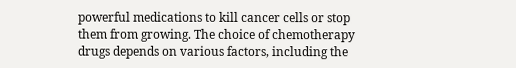powerful medications to kill cancer cells or stop them from growing. The choice of chemotherapy drugs depends on various factors, including the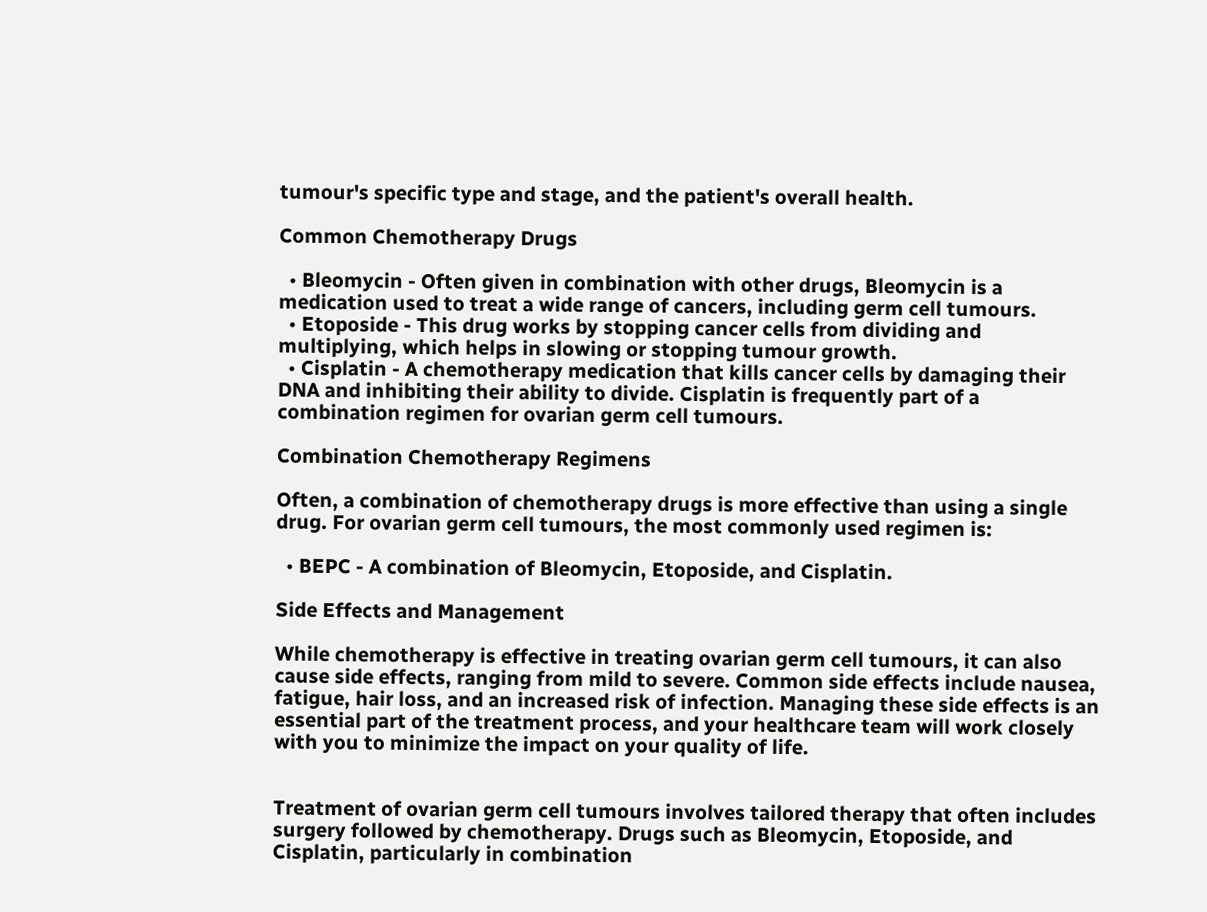tumour's specific type and stage, and the patient's overall health.

Common Chemotherapy Drugs

  • Bleomycin - Often given in combination with other drugs, Bleomycin is a medication used to treat a wide range of cancers, including germ cell tumours.
  • Etoposide - This drug works by stopping cancer cells from dividing and multiplying, which helps in slowing or stopping tumour growth.
  • Cisplatin - A chemotherapy medication that kills cancer cells by damaging their DNA and inhibiting their ability to divide. Cisplatin is frequently part of a combination regimen for ovarian germ cell tumours.

Combination Chemotherapy Regimens

Often, a combination of chemotherapy drugs is more effective than using a single drug. For ovarian germ cell tumours, the most commonly used regimen is:

  • BEPC - A combination of Bleomycin, Etoposide, and Cisplatin.

Side Effects and Management

While chemotherapy is effective in treating ovarian germ cell tumours, it can also cause side effects, ranging from mild to severe. Common side effects include nausea, fatigue, hair loss, and an increased risk of infection. Managing these side effects is an essential part of the treatment process, and your healthcare team will work closely with you to minimize the impact on your quality of life.


Treatment of ovarian germ cell tumours involves tailored therapy that often includes surgery followed by chemotherapy. Drugs such as Bleomycin, Etoposide, and Cisplatin, particularly in combination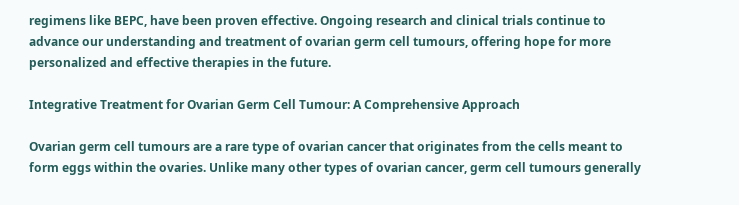regimens like BEPC, have been proven effective. Ongoing research and clinical trials continue to advance our understanding and treatment of ovarian germ cell tumours, offering hope for more personalized and effective therapies in the future.

Integrative Treatment for Ovarian Germ Cell Tumour: A Comprehensive Approach

Ovarian germ cell tumours are a rare type of ovarian cancer that originates from the cells meant to form eggs within the ovaries. Unlike many other types of ovarian cancer, germ cell tumours generally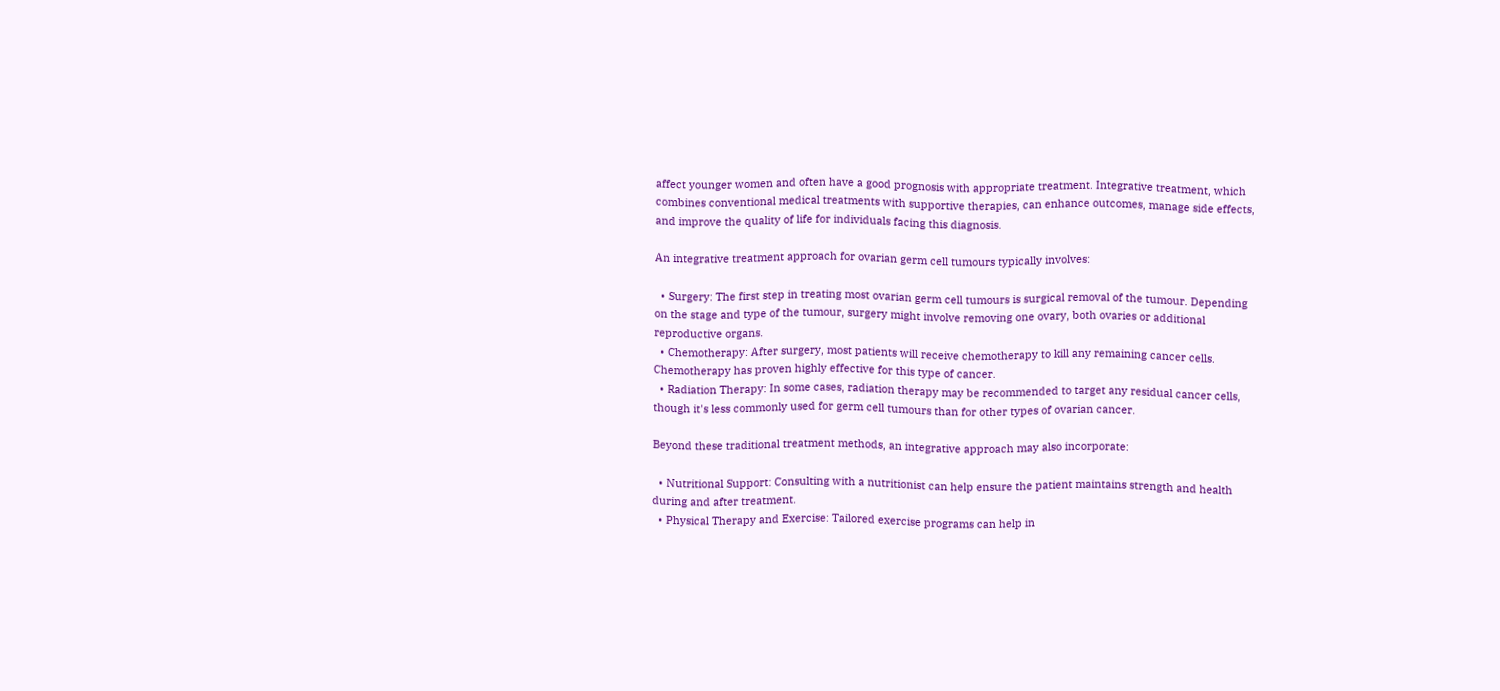affect younger women and often have a good prognosis with appropriate treatment. Integrative treatment, which combines conventional medical treatments with supportive therapies, can enhance outcomes, manage side effects, and improve the quality of life for individuals facing this diagnosis.

An integrative treatment approach for ovarian germ cell tumours typically involves:

  • Surgery: The first step in treating most ovarian germ cell tumours is surgical removal of the tumour. Depending on the stage and type of the tumour, surgery might involve removing one ovary, both ovaries or additional reproductive organs.
  • Chemotherapy: After surgery, most patients will receive chemotherapy to kill any remaining cancer cells. Chemotherapy has proven highly effective for this type of cancer.
  • Radiation Therapy: In some cases, radiation therapy may be recommended to target any residual cancer cells, though it's less commonly used for germ cell tumours than for other types of ovarian cancer.

Beyond these traditional treatment methods, an integrative approach may also incorporate:

  • Nutritional Support: Consulting with a nutritionist can help ensure the patient maintains strength and health during and after treatment.
  • Physical Therapy and Exercise: Tailored exercise programs can help in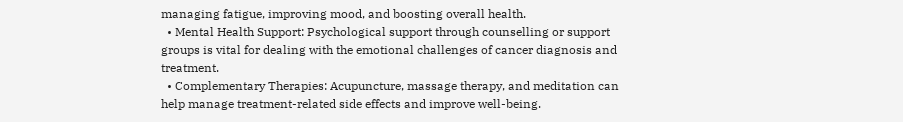managing fatigue, improving mood, and boosting overall health.
  • Mental Health Support: Psychological support through counselling or support groups is vital for dealing with the emotional challenges of cancer diagnosis and treatment.
  • Complementary Therapies: Acupuncture, massage therapy, and meditation can help manage treatment-related side effects and improve well-being.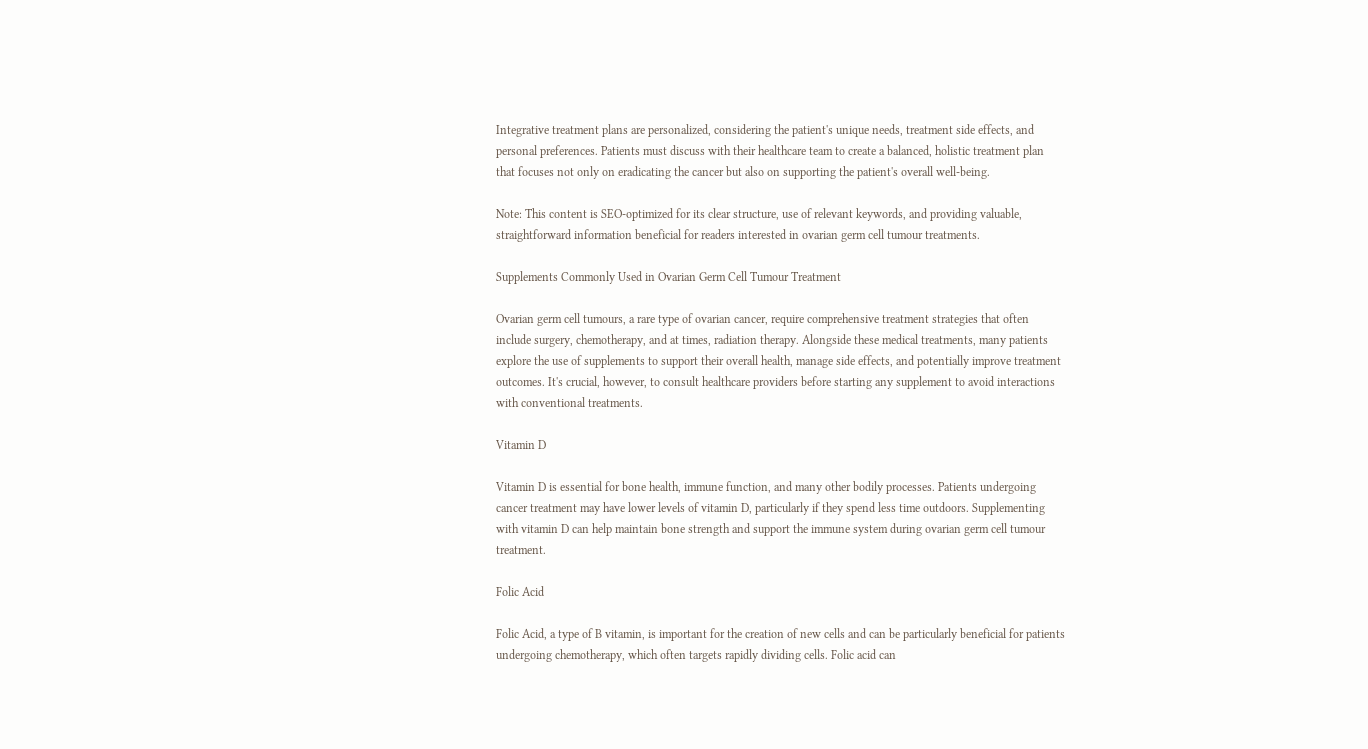Integrative treatment plans are personalized, considering the patient's unique needs, treatment side effects, and personal preferences. Patients must discuss with their healthcare team to create a balanced, holistic treatment plan that focuses not only on eradicating the cancer but also on supporting the patient's overall well-being.

Note: This content is SEO-optimized for its clear structure, use of relevant keywords, and providing valuable, straightforward information beneficial for readers interested in ovarian germ cell tumour treatments.

Supplements Commonly Used in Ovarian Germ Cell Tumour Treatment

Ovarian germ cell tumours, a rare type of ovarian cancer, require comprehensive treatment strategies that often include surgery, chemotherapy, and at times, radiation therapy. Alongside these medical treatments, many patients explore the use of supplements to support their overall health, manage side effects, and potentially improve treatment outcomes. It's crucial, however, to consult healthcare providers before starting any supplement to avoid interactions with conventional treatments.

Vitamin D

Vitamin D is essential for bone health, immune function, and many other bodily processes. Patients undergoing cancer treatment may have lower levels of vitamin D, particularly if they spend less time outdoors. Supplementing with vitamin D can help maintain bone strength and support the immune system during ovarian germ cell tumour treatment.

Folic Acid

Folic Acid, a type of B vitamin, is important for the creation of new cells and can be particularly beneficial for patients undergoing chemotherapy, which often targets rapidly dividing cells. Folic acid can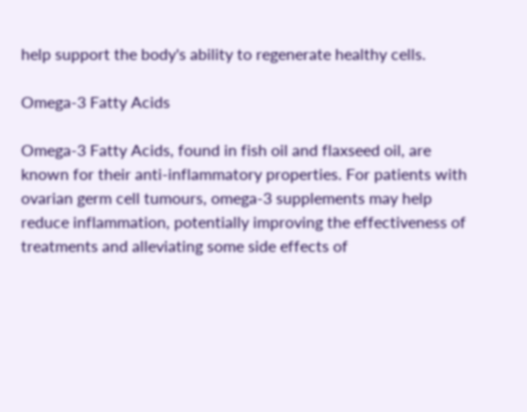help support the body's ability to regenerate healthy cells.

Omega-3 Fatty Acids

Omega-3 Fatty Acids, found in fish oil and flaxseed oil, are known for their anti-inflammatory properties. For patients with ovarian germ cell tumours, omega-3 supplements may help reduce inflammation, potentially improving the effectiveness of treatments and alleviating some side effects of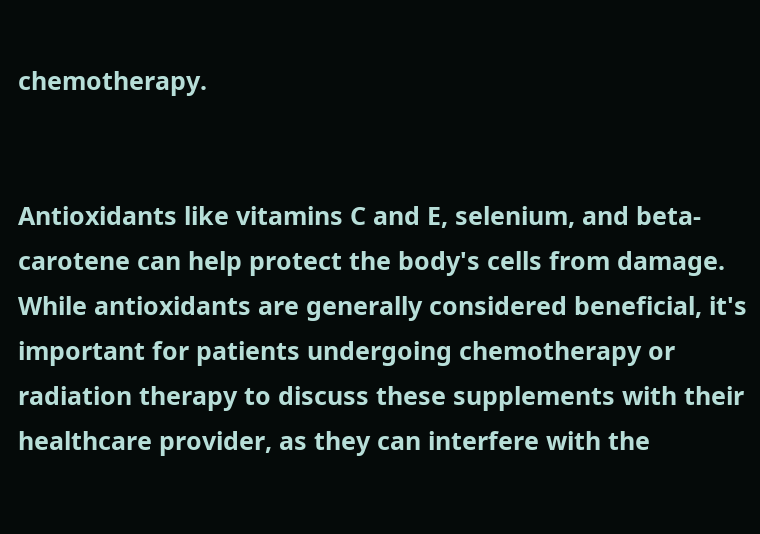chemotherapy.


Antioxidants like vitamins C and E, selenium, and beta-carotene can help protect the body's cells from damage. While antioxidants are generally considered beneficial, it's important for patients undergoing chemotherapy or radiation therapy to discuss these supplements with their healthcare provider, as they can interfere with the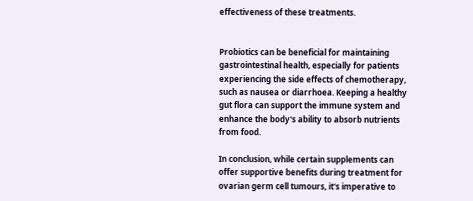effectiveness of these treatments.


Probiotics can be beneficial for maintaining gastrointestinal health, especially for patients experiencing the side effects of chemotherapy, such as nausea or diarrhoea. Keeping a healthy gut flora can support the immune system and enhance the body's ability to absorb nutrients from food.

In conclusion, while certain supplements can offer supportive benefits during treatment for ovarian germ cell tumours, it's imperative to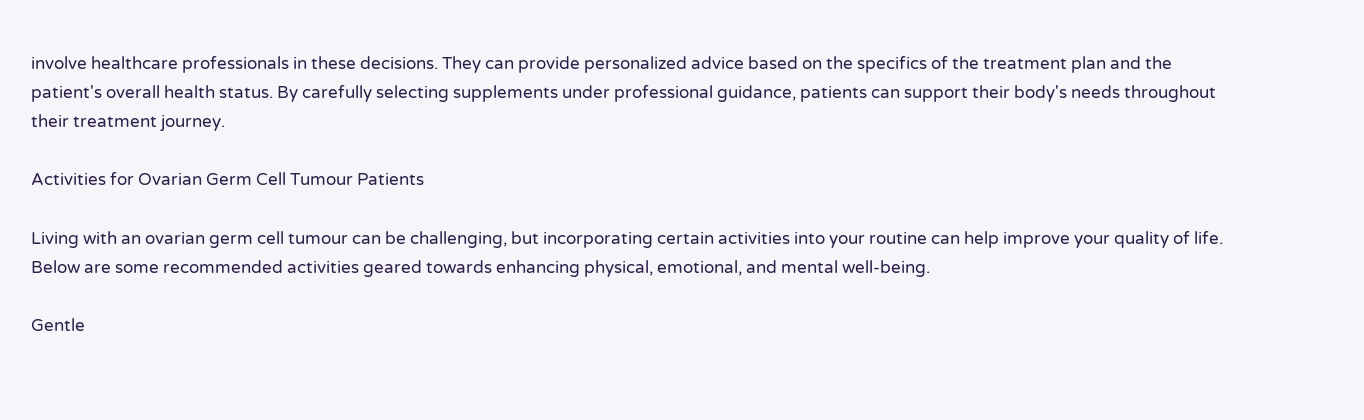involve healthcare professionals in these decisions. They can provide personalized advice based on the specifics of the treatment plan and the patient's overall health status. By carefully selecting supplements under professional guidance, patients can support their body's needs throughout their treatment journey.

Activities for Ovarian Germ Cell Tumour Patients

Living with an ovarian germ cell tumour can be challenging, but incorporating certain activities into your routine can help improve your quality of life. Below are some recommended activities geared towards enhancing physical, emotional, and mental well-being.

Gentle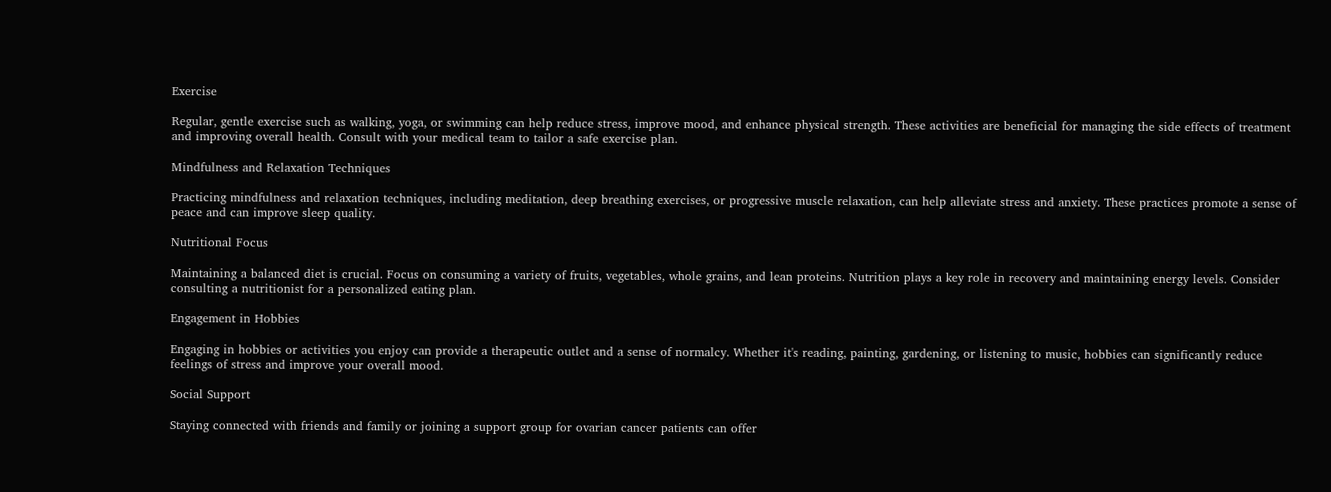Exercise

Regular, gentle exercise such as walking, yoga, or swimming can help reduce stress, improve mood, and enhance physical strength. These activities are beneficial for managing the side effects of treatment and improving overall health. Consult with your medical team to tailor a safe exercise plan.

Mindfulness and Relaxation Techniques

Practicing mindfulness and relaxation techniques, including meditation, deep breathing exercises, or progressive muscle relaxation, can help alleviate stress and anxiety. These practices promote a sense of peace and can improve sleep quality.

Nutritional Focus

Maintaining a balanced diet is crucial. Focus on consuming a variety of fruits, vegetables, whole grains, and lean proteins. Nutrition plays a key role in recovery and maintaining energy levels. Consider consulting a nutritionist for a personalized eating plan.

Engagement in Hobbies

Engaging in hobbies or activities you enjoy can provide a therapeutic outlet and a sense of normalcy. Whether it's reading, painting, gardening, or listening to music, hobbies can significantly reduce feelings of stress and improve your overall mood.

Social Support

Staying connected with friends and family or joining a support group for ovarian cancer patients can offer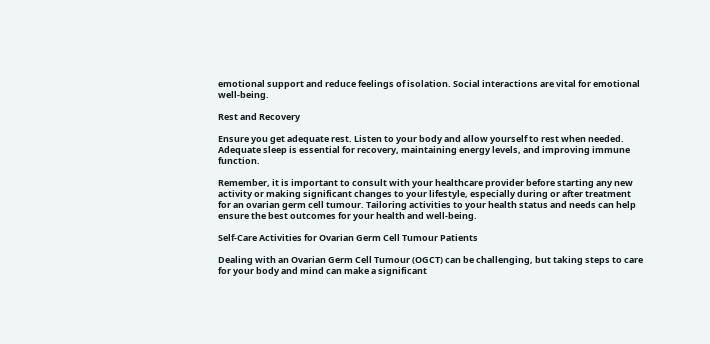emotional support and reduce feelings of isolation. Social interactions are vital for emotional well-being.

Rest and Recovery

Ensure you get adequate rest. Listen to your body and allow yourself to rest when needed. Adequate sleep is essential for recovery, maintaining energy levels, and improving immune function.

Remember, it is important to consult with your healthcare provider before starting any new activity or making significant changes to your lifestyle, especially during or after treatment for an ovarian germ cell tumour. Tailoring activities to your health status and needs can help ensure the best outcomes for your health and well-being.

Self-Care Activities for Ovarian Germ Cell Tumour Patients

Dealing with an Ovarian Germ Cell Tumour (OGCT) can be challenging, but taking steps to care for your body and mind can make a significant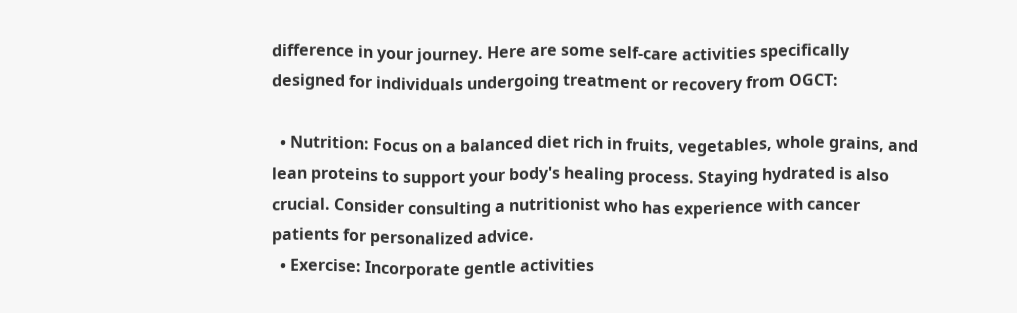difference in your journey. Here are some self-care activities specifically designed for individuals undergoing treatment or recovery from OGCT:

  • Nutrition: Focus on a balanced diet rich in fruits, vegetables, whole grains, and lean proteins to support your body's healing process. Staying hydrated is also crucial. Consider consulting a nutritionist who has experience with cancer patients for personalized advice.
  • Exercise: Incorporate gentle activities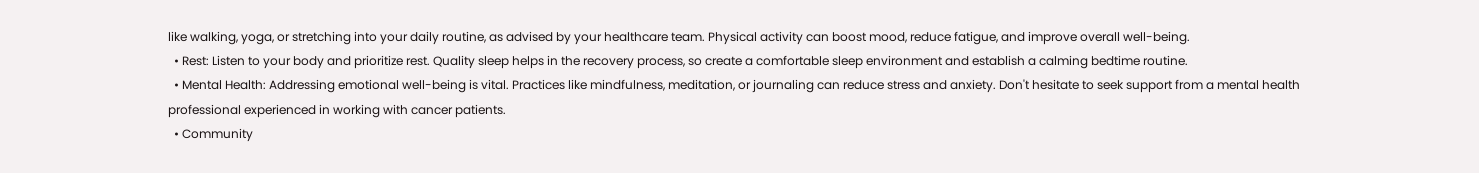like walking, yoga, or stretching into your daily routine, as advised by your healthcare team. Physical activity can boost mood, reduce fatigue, and improve overall well-being.
  • Rest: Listen to your body and prioritize rest. Quality sleep helps in the recovery process, so create a comfortable sleep environment and establish a calming bedtime routine.
  • Mental Health: Addressing emotional well-being is vital. Practices like mindfulness, meditation, or journaling can reduce stress and anxiety. Don't hesitate to seek support from a mental health professional experienced in working with cancer patients.
  • Community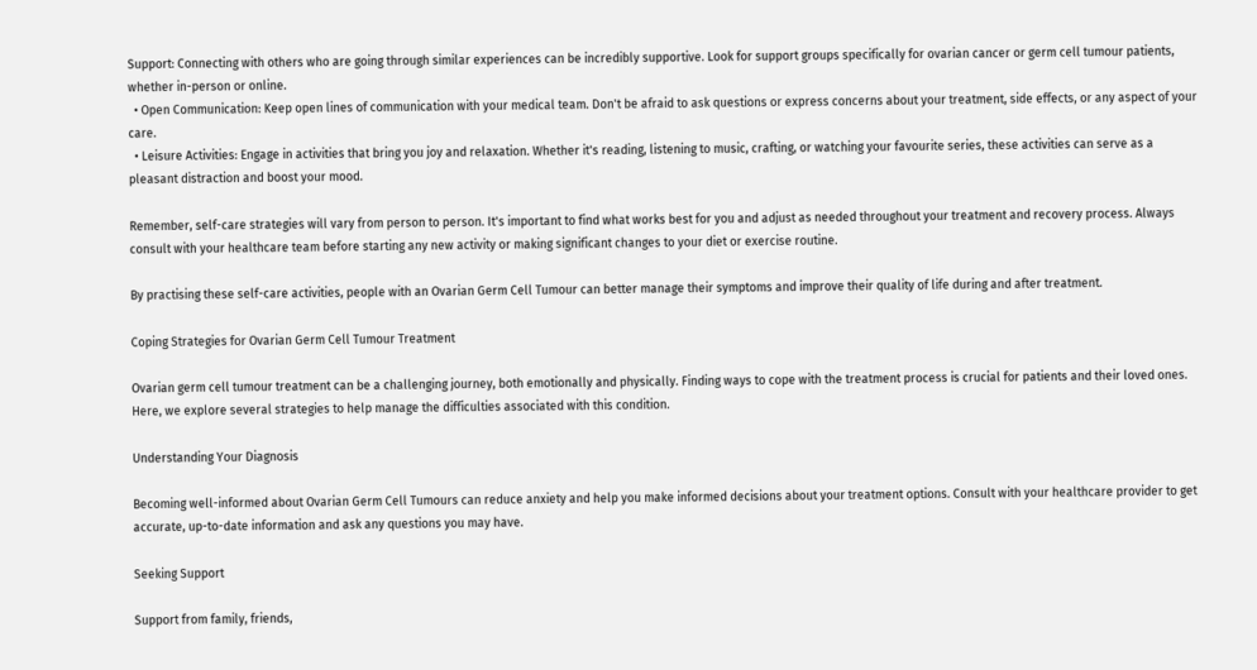Support: Connecting with others who are going through similar experiences can be incredibly supportive. Look for support groups specifically for ovarian cancer or germ cell tumour patients, whether in-person or online.
  • Open Communication: Keep open lines of communication with your medical team. Don't be afraid to ask questions or express concerns about your treatment, side effects, or any aspect of your care.
  • Leisure Activities: Engage in activities that bring you joy and relaxation. Whether it's reading, listening to music, crafting, or watching your favourite series, these activities can serve as a pleasant distraction and boost your mood.

Remember, self-care strategies will vary from person to person. It's important to find what works best for you and adjust as needed throughout your treatment and recovery process. Always consult with your healthcare team before starting any new activity or making significant changes to your diet or exercise routine.

By practising these self-care activities, people with an Ovarian Germ Cell Tumour can better manage their symptoms and improve their quality of life during and after treatment.

Coping Strategies for Ovarian Germ Cell Tumour Treatment

Ovarian germ cell tumour treatment can be a challenging journey, both emotionally and physically. Finding ways to cope with the treatment process is crucial for patients and their loved ones. Here, we explore several strategies to help manage the difficulties associated with this condition.

Understanding Your Diagnosis

Becoming well-informed about Ovarian Germ Cell Tumours can reduce anxiety and help you make informed decisions about your treatment options. Consult with your healthcare provider to get accurate, up-to-date information and ask any questions you may have.

Seeking Support

Support from family, friends,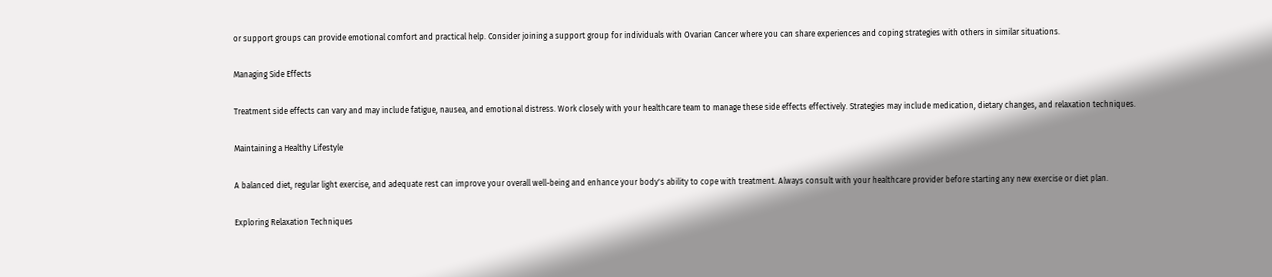or support groups can provide emotional comfort and practical help. Consider joining a support group for individuals with Ovarian Cancer where you can share experiences and coping strategies with others in similar situations.

Managing Side Effects

Treatment side effects can vary and may include fatigue, nausea, and emotional distress. Work closely with your healthcare team to manage these side effects effectively. Strategies may include medication, dietary changes, and relaxation techniques.

Maintaining a Healthy Lifestyle

A balanced diet, regular light exercise, and adequate rest can improve your overall well-being and enhance your body's ability to cope with treatment. Always consult with your healthcare provider before starting any new exercise or diet plan.

Exploring Relaxation Techniques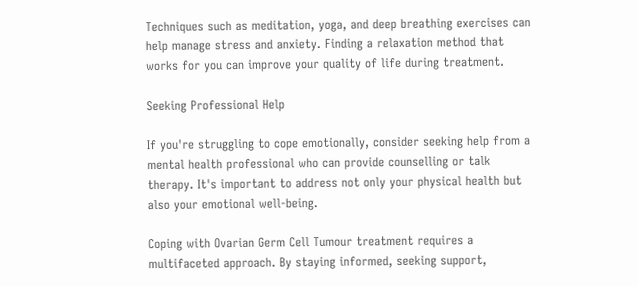Techniques such as meditation, yoga, and deep breathing exercises can help manage stress and anxiety. Finding a relaxation method that works for you can improve your quality of life during treatment.

Seeking Professional Help

If you're struggling to cope emotionally, consider seeking help from a mental health professional who can provide counselling or talk therapy. It's important to address not only your physical health but also your emotional well-being.

Coping with Ovarian Germ Cell Tumour treatment requires a multifaceted approach. By staying informed, seeking support,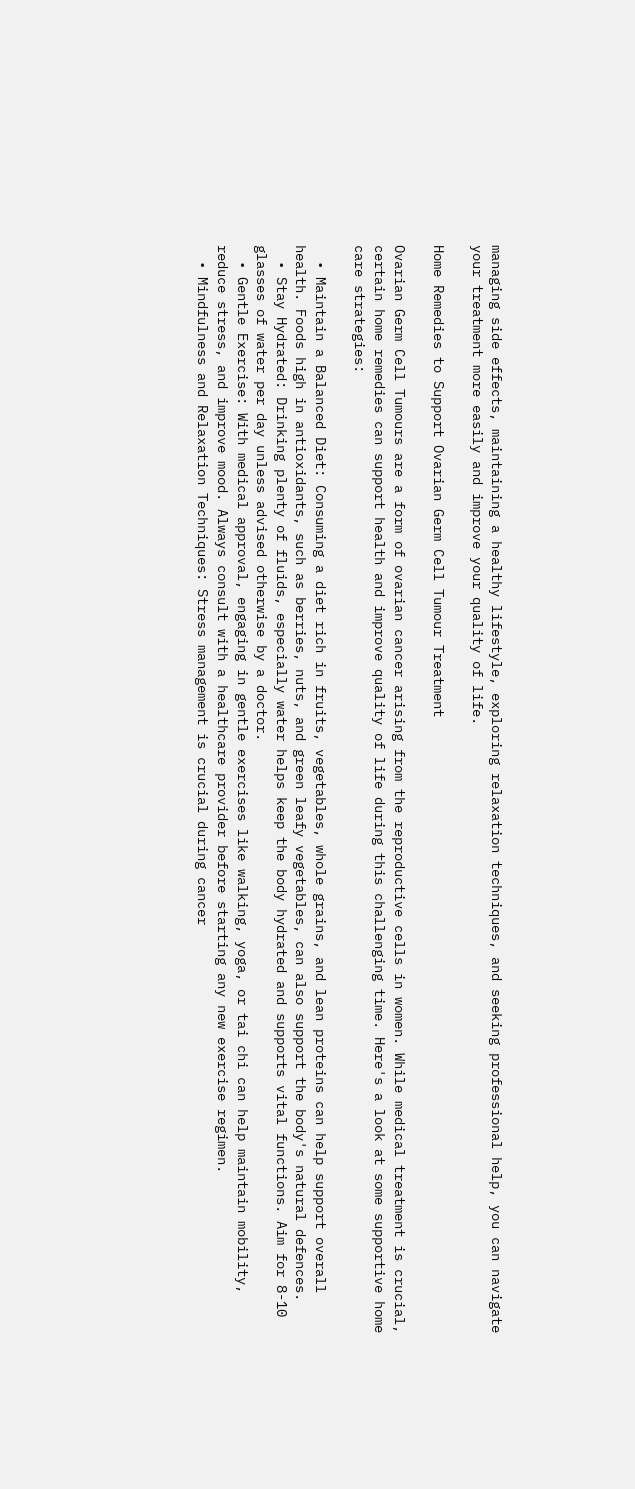managing side effects, maintaining a healthy lifestyle, exploring relaxation techniques, and seeking professional help, you can navigate your treatment more easily and improve your quality of life.

Home Remedies to Support Ovarian Germ Cell Tumour Treatment

Ovarian Germ Cell Tumours are a form of ovarian cancer arising from the reproductive cells in women. While medical treatment is crucial, certain home remedies can support health and improve quality of life during this challenging time. Here's a look at some supportive home care strategies:

  • Maintain a Balanced Diet: Consuming a diet rich in fruits, vegetables, whole grains, and lean proteins can help support overall health. Foods high in antioxidants, such as berries, nuts, and green leafy vegetables, can also support the body's natural defences.
  • Stay Hydrated: Drinking plenty of fluids, especially water helps keep the body hydrated and supports vital functions. Aim for 8-10 glasses of water per day unless advised otherwise by a doctor.
  • Gentle Exercise: With medical approval, engaging in gentle exercises like walking, yoga, or tai chi can help maintain mobility, reduce stress, and improve mood. Always consult with a healthcare provider before starting any new exercise regimen.
  • Mindfulness and Relaxation Techniques: Stress management is crucial during cancer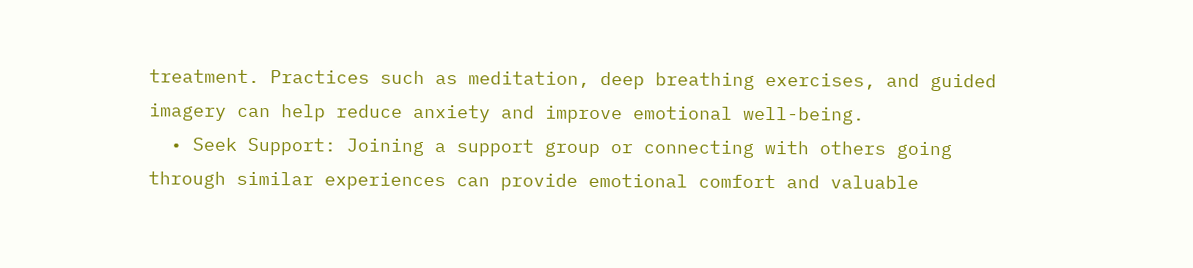treatment. Practices such as meditation, deep breathing exercises, and guided imagery can help reduce anxiety and improve emotional well-being.
  • Seek Support: Joining a support group or connecting with others going through similar experiences can provide emotional comfort and valuable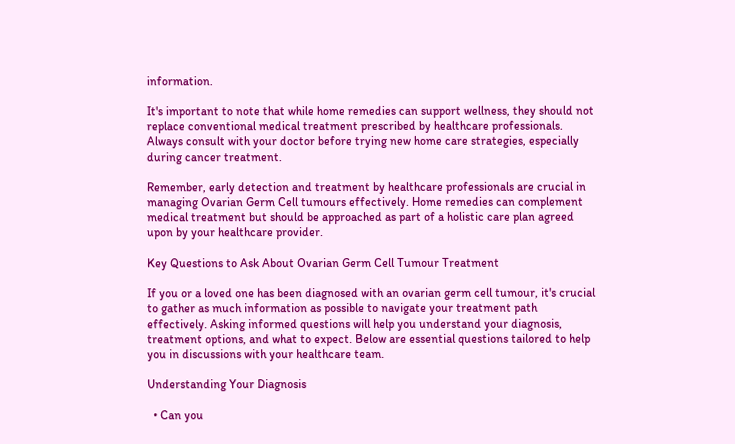information.

It's important to note that while home remedies can support wellness, they should not replace conventional medical treatment prescribed by healthcare professionals. Always consult with your doctor before trying new home care strategies, especially during cancer treatment.

Remember, early detection and treatment by healthcare professionals are crucial in managing Ovarian Germ Cell tumours effectively. Home remedies can complement medical treatment but should be approached as part of a holistic care plan agreed upon by your healthcare provider.

Key Questions to Ask About Ovarian Germ Cell Tumour Treatment

If you or a loved one has been diagnosed with an ovarian germ cell tumour, it's crucial to gather as much information as possible to navigate your treatment path effectively. Asking informed questions will help you understand your diagnosis, treatment options, and what to expect. Below are essential questions tailored to help you in discussions with your healthcare team.

Understanding Your Diagnosis

  • Can you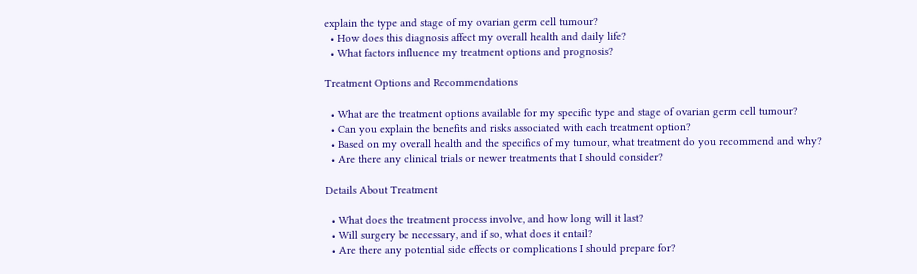explain the type and stage of my ovarian germ cell tumour?
  • How does this diagnosis affect my overall health and daily life?
  • What factors influence my treatment options and prognosis?

Treatment Options and Recommendations

  • What are the treatment options available for my specific type and stage of ovarian germ cell tumour?
  • Can you explain the benefits and risks associated with each treatment option?
  • Based on my overall health and the specifics of my tumour, what treatment do you recommend and why?
  • Are there any clinical trials or newer treatments that I should consider?

Details About Treatment

  • What does the treatment process involve, and how long will it last?
  • Will surgery be necessary, and if so, what does it entail?
  • Are there any potential side effects or complications I should prepare for?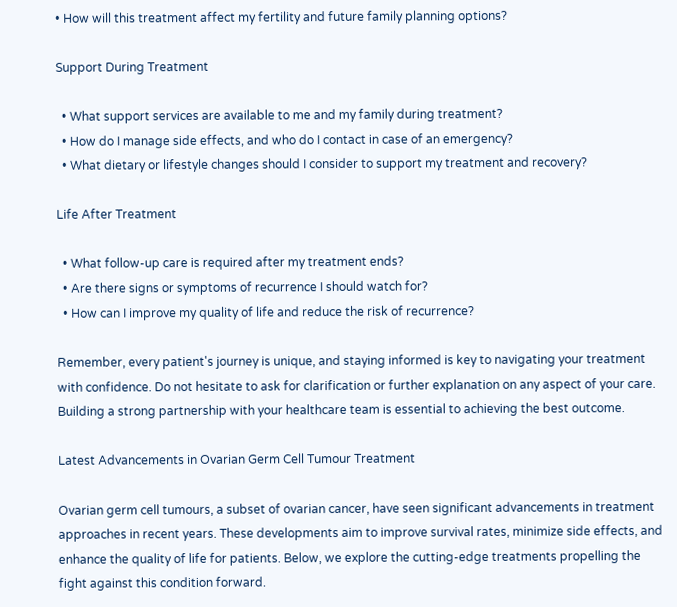• How will this treatment affect my fertility and future family planning options?

Support During Treatment

  • What support services are available to me and my family during treatment?
  • How do I manage side effects, and who do I contact in case of an emergency?
  • What dietary or lifestyle changes should I consider to support my treatment and recovery?

Life After Treatment

  • What follow-up care is required after my treatment ends?
  • Are there signs or symptoms of recurrence I should watch for?
  • How can I improve my quality of life and reduce the risk of recurrence?

Remember, every patient's journey is unique, and staying informed is key to navigating your treatment with confidence. Do not hesitate to ask for clarification or further explanation on any aspect of your care. Building a strong partnership with your healthcare team is essential to achieving the best outcome.

Latest Advancements in Ovarian Germ Cell Tumour Treatment

Ovarian germ cell tumours, a subset of ovarian cancer, have seen significant advancements in treatment approaches in recent years. These developments aim to improve survival rates, minimize side effects, and enhance the quality of life for patients. Below, we explore the cutting-edge treatments propelling the fight against this condition forward.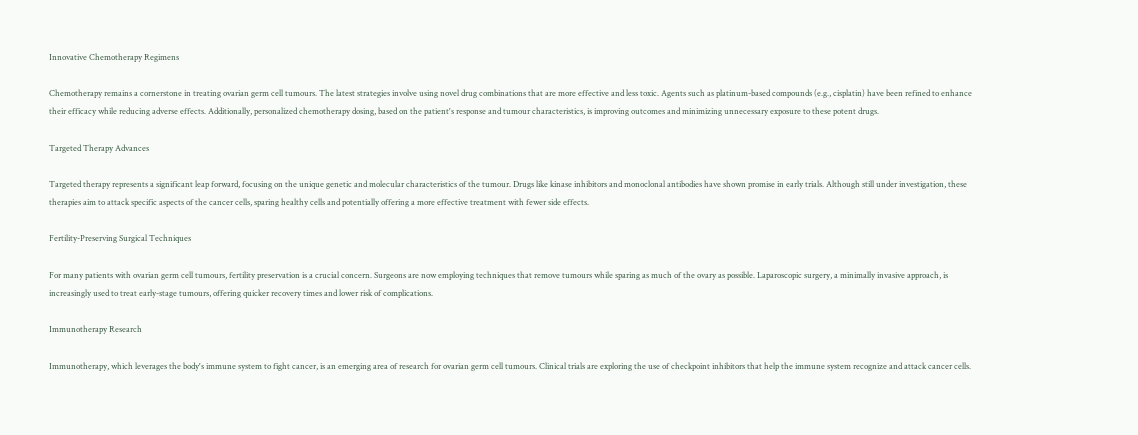Innovative Chemotherapy Regimens

Chemotherapy remains a cornerstone in treating ovarian germ cell tumours. The latest strategies involve using novel drug combinations that are more effective and less toxic. Agents such as platinum-based compounds (e.g., cisplatin) have been refined to enhance their efficacy while reducing adverse effects. Additionally, personalized chemotherapy dosing, based on the patient's response and tumour characteristics, is improving outcomes and minimizing unnecessary exposure to these potent drugs.

Targeted Therapy Advances

Targeted therapy represents a significant leap forward, focusing on the unique genetic and molecular characteristics of the tumour. Drugs like kinase inhibitors and monoclonal antibodies have shown promise in early trials. Although still under investigation, these therapies aim to attack specific aspects of the cancer cells, sparing healthy cells and potentially offering a more effective treatment with fewer side effects.

Fertility-Preserving Surgical Techniques

For many patients with ovarian germ cell tumours, fertility preservation is a crucial concern. Surgeons are now employing techniques that remove tumours while sparing as much of the ovary as possible. Laparoscopic surgery, a minimally invasive approach, is increasingly used to treat early-stage tumours, offering quicker recovery times and lower risk of complications.

Immunotherapy Research

Immunotherapy, which leverages the body's immune system to fight cancer, is an emerging area of research for ovarian germ cell tumours. Clinical trials are exploring the use of checkpoint inhibitors that help the immune system recognize and attack cancer cells.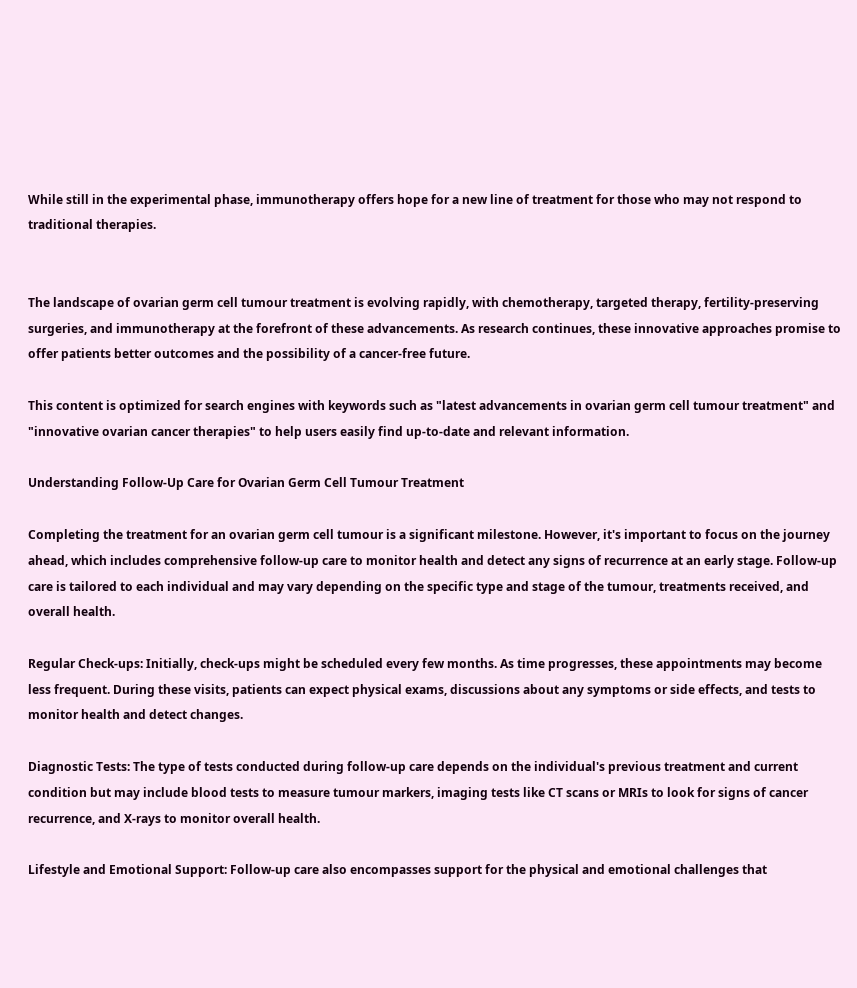While still in the experimental phase, immunotherapy offers hope for a new line of treatment for those who may not respond to traditional therapies.


The landscape of ovarian germ cell tumour treatment is evolving rapidly, with chemotherapy, targeted therapy, fertility-preserving surgeries, and immunotherapy at the forefront of these advancements. As research continues, these innovative approaches promise to offer patients better outcomes and the possibility of a cancer-free future.

This content is optimized for search engines with keywords such as "latest advancements in ovarian germ cell tumour treatment" and "innovative ovarian cancer therapies" to help users easily find up-to-date and relevant information.

Understanding Follow-Up Care for Ovarian Germ Cell Tumour Treatment

Completing the treatment for an ovarian germ cell tumour is a significant milestone. However, it's important to focus on the journey ahead, which includes comprehensive follow-up care to monitor health and detect any signs of recurrence at an early stage. Follow-up care is tailored to each individual and may vary depending on the specific type and stage of the tumour, treatments received, and overall health.

Regular Check-ups: Initially, check-ups might be scheduled every few months. As time progresses, these appointments may become less frequent. During these visits, patients can expect physical exams, discussions about any symptoms or side effects, and tests to monitor health and detect changes.

Diagnostic Tests: The type of tests conducted during follow-up care depends on the individual's previous treatment and current condition but may include blood tests to measure tumour markers, imaging tests like CT scans or MRIs to look for signs of cancer recurrence, and X-rays to monitor overall health.

Lifestyle and Emotional Support: Follow-up care also encompasses support for the physical and emotional challenges that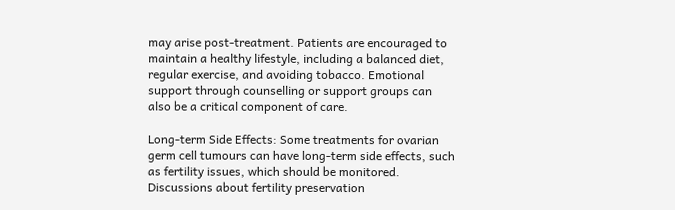may arise post-treatment. Patients are encouraged to maintain a healthy lifestyle, including a balanced diet, regular exercise, and avoiding tobacco. Emotional support through counselling or support groups can also be a critical component of care.

Long-term Side Effects: Some treatments for ovarian germ cell tumours can have long-term side effects, such as fertility issues, which should be monitored. Discussions about fertility preservation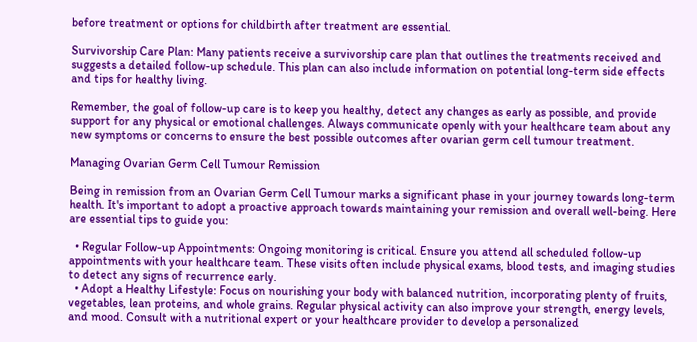before treatment or options for childbirth after treatment are essential.

Survivorship Care Plan: Many patients receive a survivorship care plan that outlines the treatments received and suggests a detailed follow-up schedule. This plan can also include information on potential long-term side effects and tips for healthy living.

Remember, the goal of follow-up care is to keep you healthy, detect any changes as early as possible, and provide support for any physical or emotional challenges. Always communicate openly with your healthcare team about any new symptoms or concerns to ensure the best possible outcomes after ovarian germ cell tumour treatment.

Managing Ovarian Germ Cell Tumour Remission

Being in remission from an Ovarian Germ Cell Tumour marks a significant phase in your journey towards long-term health. It's important to adopt a proactive approach towards maintaining your remission and overall well-being. Here are essential tips to guide you:

  • Regular Follow-up Appointments: Ongoing monitoring is critical. Ensure you attend all scheduled follow-up appointments with your healthcare team. These visits often include physical exams, blood tests, and imaging studies to detect any signs of recurrence early.
  • Adopt a Healthy Lifestyle: Focus on nourishing your body with balanced nutrition, incorporating plenty of fruits, vegetables, lean proteins, and whole grains. Regular physical activity can also improve your strength, energy levels, and mood. Consult with a nutritional expert or your healthcare provider to develop a personalized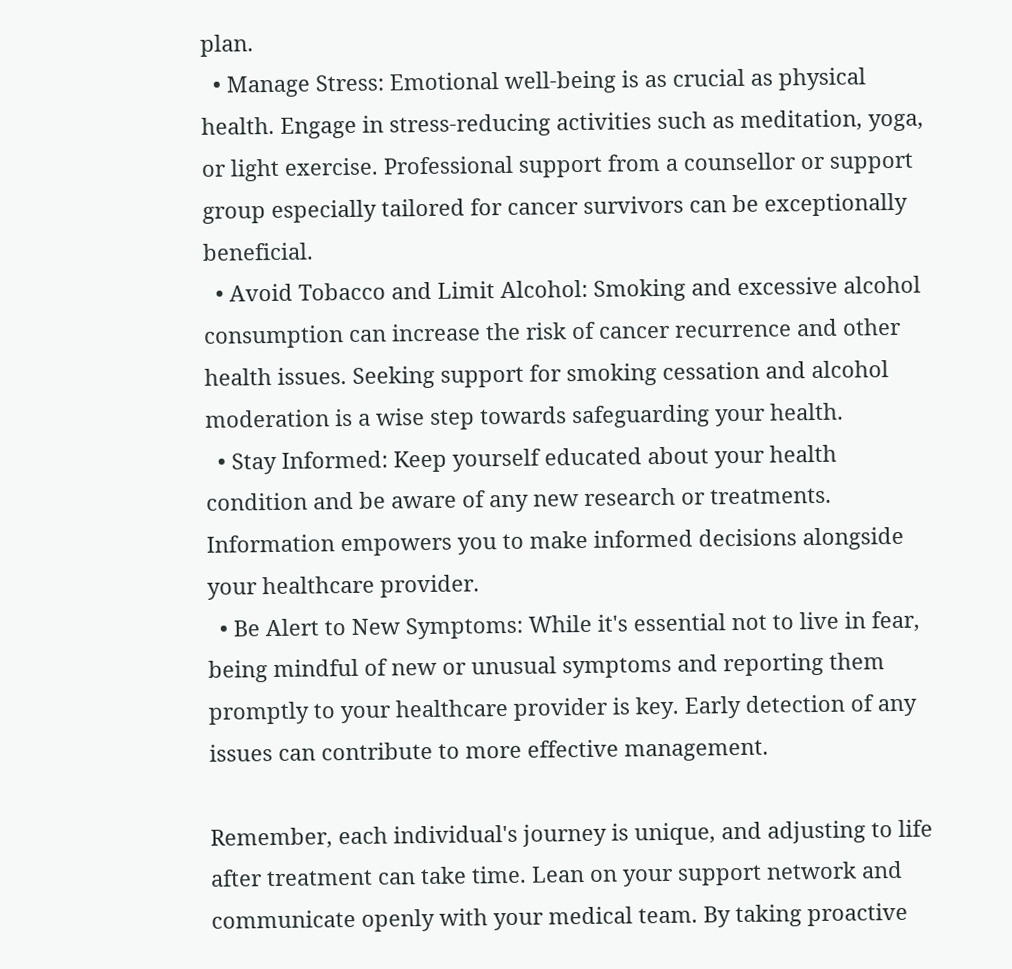plan.
  • Manage Stress: Emotional well-being is as crucial as physical health. Engage in stress-reducing activities such as meditation, yoga, or light exercise. Professional support from a counsellor or support group especially tailored for cancer survivors can be exceptionally beneficial.
  • Avoid Tobacco and Limit Alcohol: Smoking and excessive alcohol consumption can increase the risk of cancer recurrence and other health issues. Seeking support for smoking cessation and alcohol moderation is a wise step towards safeguarding your health.
  • Stay Informed: Keep yourself educated about your health condition and be aware of any new research or treatments. Information empowers you to make informed decisions alongside your healthcare provider.
  • Be Alert to New Symptoms: While it's essential not to live in fear, being mindful of new or unusual symptoms and reporting them promptly to your healthcare provider is key. Early detection of any issues can contribute to more effective management.

Remember, each individual's journey is unique, and adjusting to life after treatment can take time. Lean on your support network and communicate openly with your medical team. By taking proactive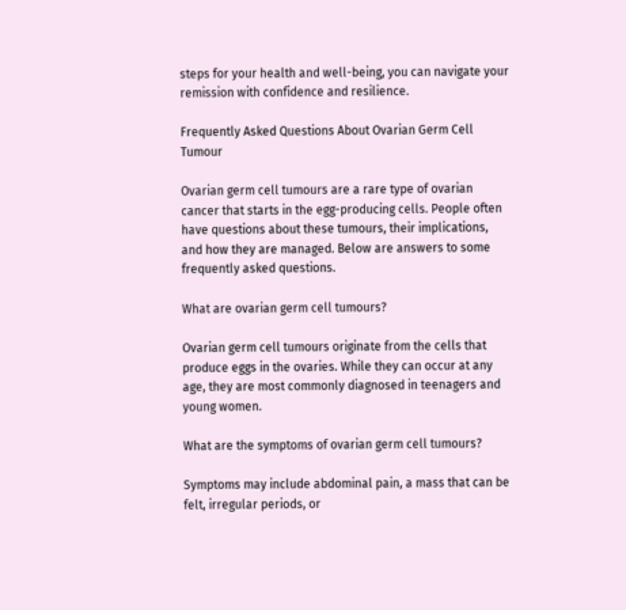steps for your health and well-being, you can navigate your remission with confidence and resilience.

Frequently Asked Questions About Ovarian Germ Cell Tumour

Ovarian germ cell tumours are a rare type of ovarian cancer that starts in the egg-producing cells. People often have questions about these tumours, their implications, and how they are managed. Below are answers to some frequently asked questions.

What are ovarian germ cell tumours?

Ovarian germ cell tumours originate from the cells that produce eggs in the ovaries. While they can occur at any age, they are most commonly diagnosed in teenagers and young women.

What are the symptoms of ovarian germ cell tumours?

Symptoms may include abdominal pain, a mass that can be felt, irregular periods, or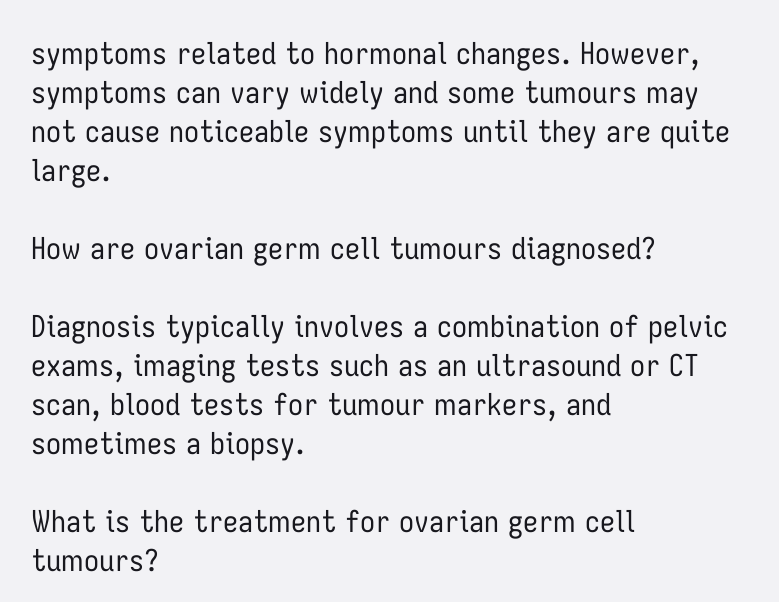symptoms related to hormonal changes. However, symptoms can vary widely and some tumours may not cause noticeable symptoms until they are quite large.

How are ovarian germ cell tumours diagnosed?

Diagnosis typically involves a combination of pelvic exams, imaging tests such as an ultrasound or CT scan, blood tests for tumour markers, and sometimes a biopsy.

What is the treatment for ovarian germ cell tumours?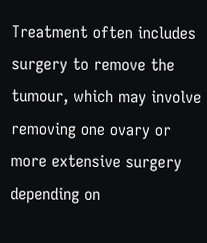Treatment often includes surgery to remove the tumour, which may involve removing one ovary or more extensive surgery depending on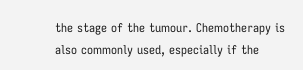the stage of the tumour. Chemotherapy is also commonly used, especially if the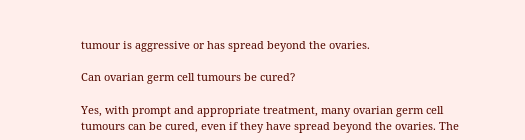tumour is aggressive or has spread beyond the ovaries.

Can ovarian germ cell tumours be cured?

Yes, with prompt and appropriate treatment, many ovarian germ cell tumours can be cured, even if they have spread beyond the ovaries. The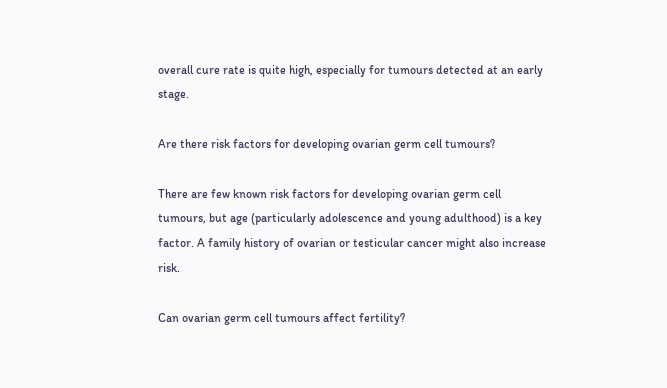overall cure rate is quite high, especially for tumours detected at an early stage.

Are there risk factors for developing ovarian germ cell tumours?

There are few known risk factors for developing ovarian germ cell tumours, but age (particularly adolescence and young adulthood) is a key factor. A family history of ovarian or testicular cancer might also increase risk.

Can ovarian germ cell tumours affect fertility?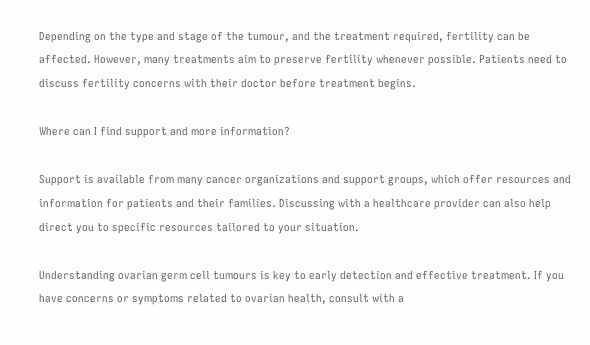Depending on the type and stage of the tumour, and the treatment required, fertility can be affected. However, many treatments aim to preserve fertility whenever possible. Patients need to discuss fertility concerns with their doctor before treatment begins.

Where can I find support and more information?

Support is available from many cancer organizations and support groups, which offer resources and information for patients and their families. Discussing with a healthcare provider can also help direct you to specific resources tailored to your situation.

Understanding ovarian germ cell tumours is key to early detection and effective treatment. If you have concerns or symptoms related to ovarian health, consult with a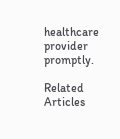healthcare provider promptly.

Related Articles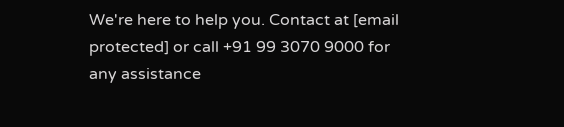We're here to help you. Contact at [email protected] or call +91 99 3070 9000 for any assistance